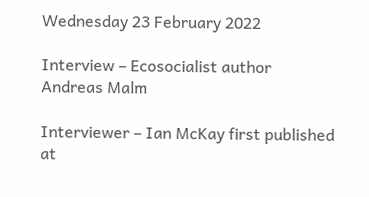Wednesday 23 February 2022

Interview – Ecosocialist author Andreas Malm

Interviewer – Ian McKay first published at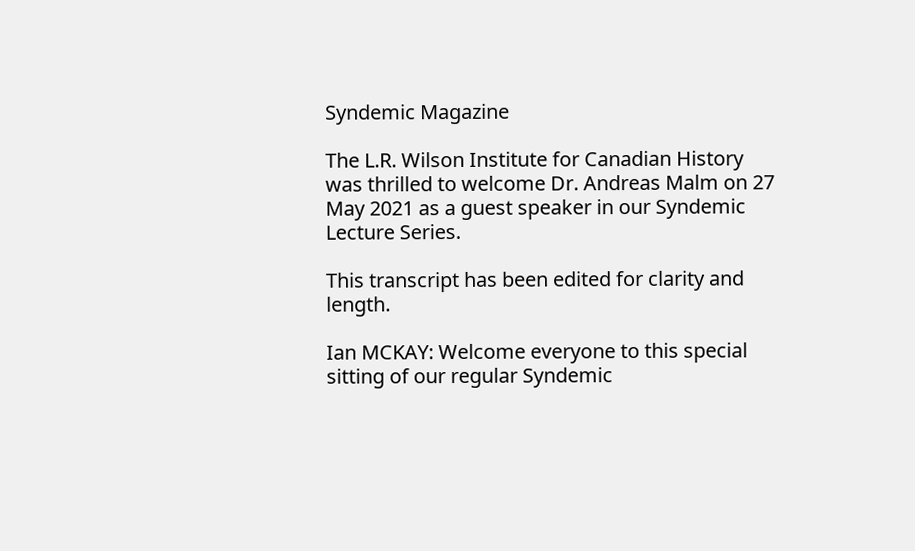Syndemic Magazine

The L.R. Wilson Institute for Canadian History was thrilled to welcome Dr. Andreas Malm on 27 May 2021 as a guest speaker in our Syndemic Lecture Series.

This transcript has been edited for clarity and length.

Ian MCKAY: Welcome everyone to this special sitting of our regular Syndemic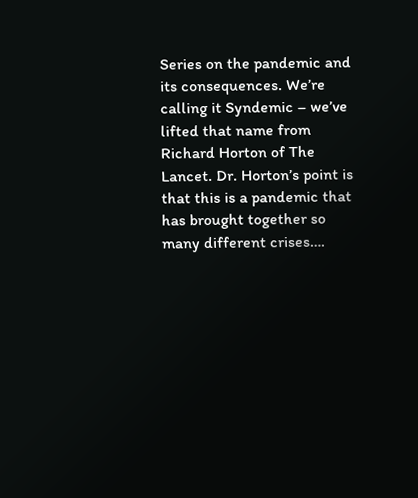Series on the pandemic and its consequences. We’re calling it Syndemic – we’ve lifted that name from Richard Horton of The Lancet. Dr. Horton’s point is that this is a pandemic that has brought together so many different crises….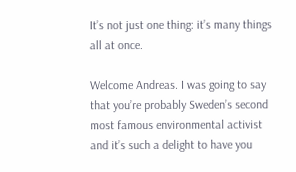It’s not just one thing: it’s many things all at once.

Welcome Andreas. I was going to say that you’re probably Sweden’s second most famous environmental activist and it’s such a delight to have you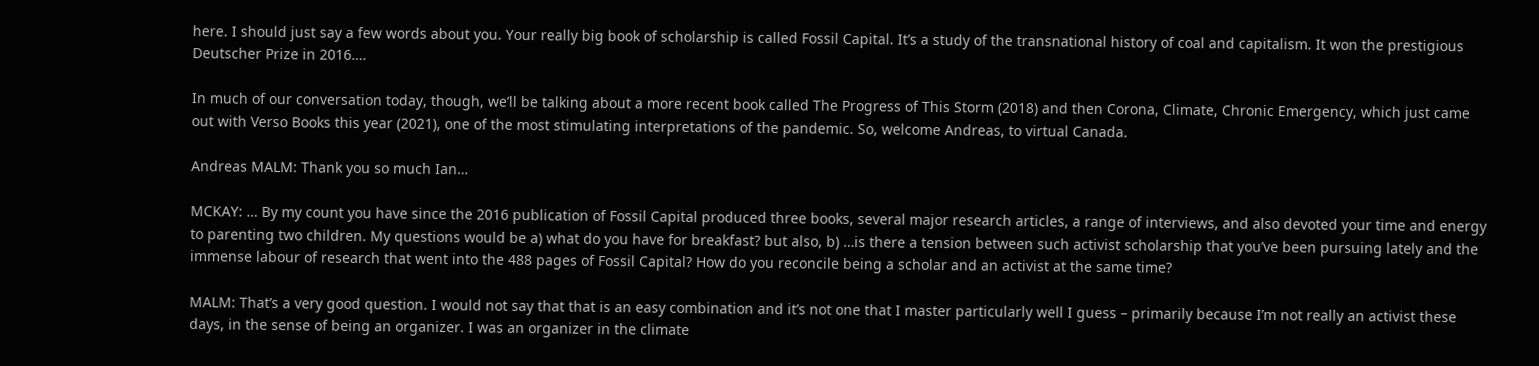here. I should just say a few words about you. Your really big book of scholarship is called Fossil Capital. It’s a study of the transnational history of coal and capitalism. It won the prestigious Deutscher Prize in 2016….

In much of our conversation today, though, we’ll be talking about a more recent book called The Progress of This Storm (2018) and then Corona, Climate, Chronic Emergency, which just came out with Verso Books this year (2021), one of the most stimulating interpretations of the pandemic. So, welcome Andreas, to virtual Canada.

Andreas MALM: Thank you so much Ian…

MCKAY: … By my count you have since the 2016 publication of Fossil Capital produced three books, several major research articles, a range of interviews, and also devoted your time and energy to parenting two children. My questions would be a) what do you have for breakfast? but also, b) …is there a tension between such activist scholarship that you’ve been pursuing lately and the immense labour of research that went into the 488 pages of Fossil Capital? How do you reconcile being a scholar and an activist at the same time?

MALM: That’s a very good question. I would not say that that is an easy combination and it’s not one that I master particularly well I guess – primarily because I’m not really an activist these days, in the sense of being an organizer. I was an organizer in the climate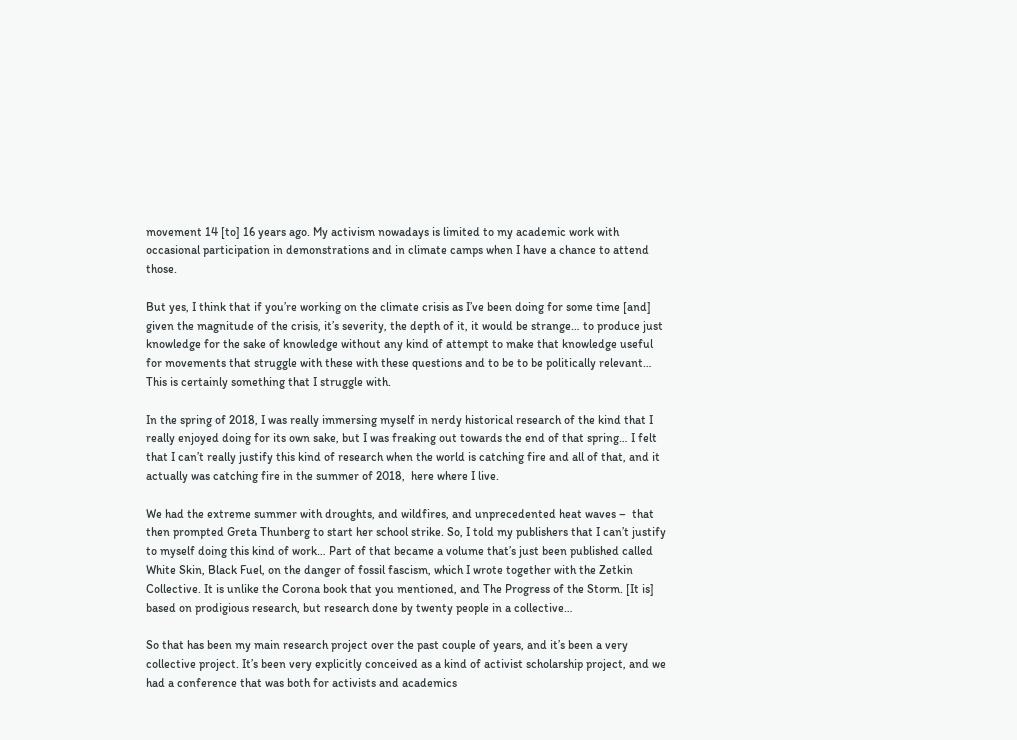movement 14 [to] 16 years ago. My activism nowadays is limited to my academic work with occasional participation in demonstrations and in climate camps when I have a chance to attend those.

But yes, I think that if you’re working on the climate crisis as I’ve been doing for some time [and] given the magnitude of the crisis, it’s severity, the depth of it, it would be strange… to produce just knowledge for the sake of knowledge without any kind of attempt to make that knowledge useful for movements that struggle with these with these questions and to be to be politically relevant… This is certainly something that I struggle with.

In the spring of 2018, I was really immersing myself in nerdy historical research of the kind that I really enjoyed doing for its own sake, but I was freaking out towards the end of that spring… I felt that I can’t really justify this kind of research when the world is catching fire and all of that, and it actually was catching fire in the summer of 2018,  here where I live.

We had the extreme summer with droughts, and wildfires, and unprecedented heat waves –  that then prompted Greta Thunberg to start her school strike. So, I told my publishers that I can’t justify to myself doing this kind of work… Part of that became a volume that’s just been published called White Skin, Black Fuel, on the danger of fossil fascism, which I wrote together with the Zetkin Collective. It is unlike the Corona book that you mentioned, and The Progress of the Storm. [It is] based on prodigious research, but research done by twenty people in a collective…

So that has been my main research project over the past couple of years, and it’s been a very collective project. It’s been very explicitly conceived as a kind of activist scholarship project, and we had a conference that was both for activists and academics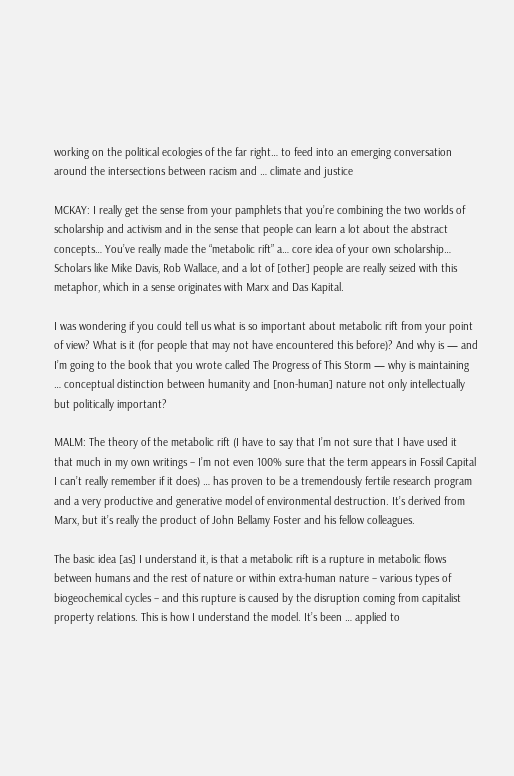working on the political ecologies of the far right… to feed into an emerging conversation around the intersections between racism and … climate and justice

MCKAY: I really get the sense from your pamphlets that you’re combining the two worlds of scholarship and activism and in the sense that people can learn a lot about the abstract concepts… You’ve really made the “metabolic rift” a… core idea of your own scholarship… Scholars like Mike Davis, Rob Wallace, and a lot of [other] people are really seized with this metaphor, which in a sense originates with Marx and Das Kapital.

I was wondering if you could tell us what is so important about metabolic rift from your point of view? What is it (for people that may not have encountered this before)? And why is — and I’m going to the book that you wrote called The Progress of This Storm — why is maintaining … conceptual distinction between humanity and [non-human] nature not only intellectually but politically important?

MALM: The theory of the metabolic rift (I have to say that I’m not sure that I have used it that much in my own writings – I’m not even 100% sure that the term appears in Fossil Capital I can’t really remember if it does) … has proven to be a tremendously fertile research program and a very productive and generative model of environmental destruction. It’s derived from Marx, but it’s really the product of John Bellamy Foster and his fellow colleagues.

The basic idea [as] I understand it, is that a metabolic rift is a rupture in metabolic flows between humans and the rest of nature or within extra-human nature – various types of biogeochemical cycles – and this rupture is caused by the disruption coming from capitalist property relations. This is how I understand the model. It’s been … applied to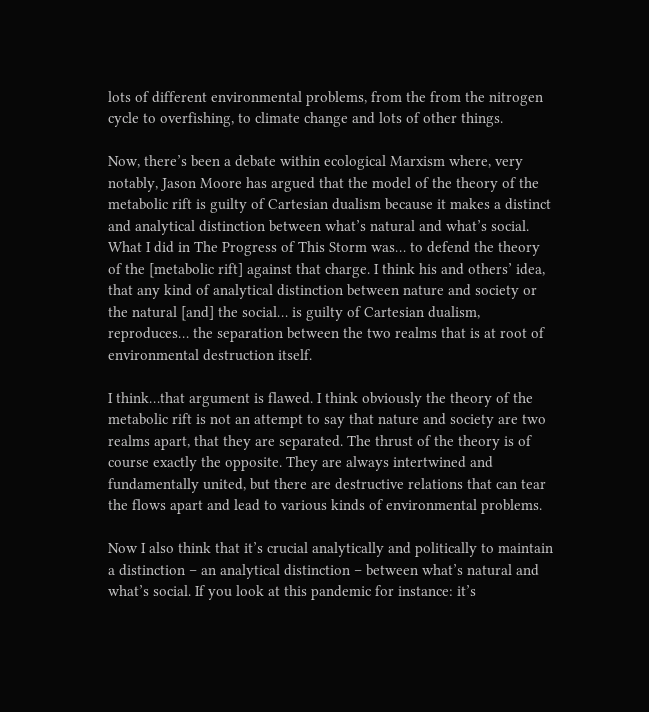lots of different environmental problems, from the from the nitrogen cycle to overfishing, to climate change and lots of other things.

Now, there’s been a debate within ecological Marxism where, very notably, Jason Moore has argued that the model of the theory of the metabolic rift is guilty of Cartesian dualism because it makes a distinct and analytical distinction between what’s natural and what’s social. What I did in The Progress of This Storm was… to defend the theory of the [metabolic rift] against that charge. I think his and others’ idea, that any kind of analytical distinction between nature and society or the natural [and] the social… is guilty of Cartesian dualism, reproduces… the separation between the two realms that is at root of environmental destruction itself.

I think…that argument is flawed. I think obviously the theory of the metabolic rift is not an attempt to say that nature and society are two realms apart, that they are separated. The thrust of the theory is of course exactly the opposite. They are always intertwined and fundamentally united, but there are destructive relations that can tear the flows apart and lead to various kinds of environmental problems.

Now I also think that it’s crucial analytically and politically to maintain a distinction – an analytical distinction – between what’s natural and what’s social. If you look at this pandemic for instance: it’s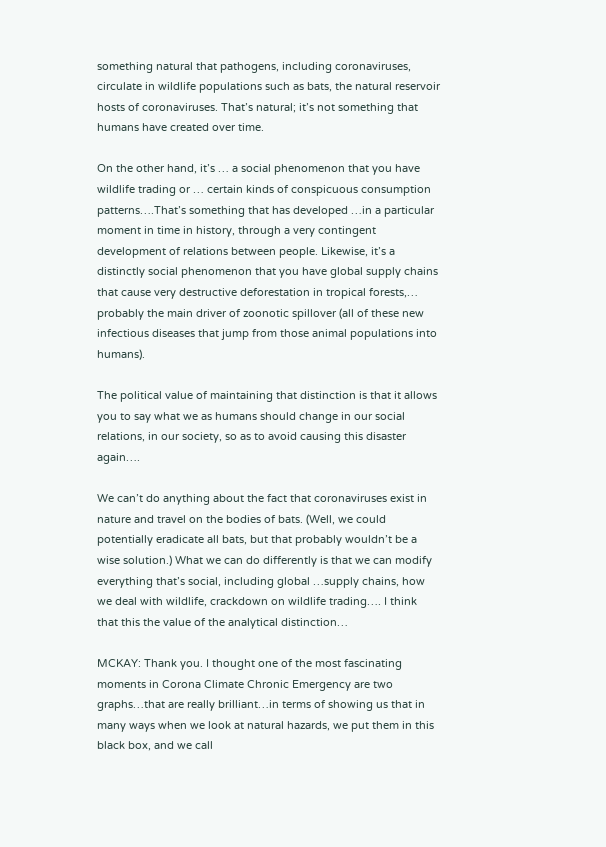something natural that pathogens, including coronaviruses, circulate in wildlife populations such as bats, the natural reservoir hosts of coronaviruses. That’s natural; it’s not something that humans have created over time.

On the other hand, it’s … a social phenomenon that you have wildlife trading or … certain kinds of conspicuous consumption patterns….That’s something that has developed …in a particular moment in time in history, through a very contingent development of relations between people. Likewise, it’s a distinctly social phenomenon that you have global supply chains that cause very destructive deforestation in tropical forests,… probably the main driver of zoonotic spillover (all of these new infectious diseases that jump from those animal populations into humans).

The political value of maintaining that distinction is that it allows you to say what we as humans should change in our social relations, in our society, so as to avoid causing this disaster again….

We can’t do anything about the fact that coronaviruses exist in nature and travel on the bodies of bats. (Well, we could potentially eradicate all bats, but that probably wouldn’t be a wise solution.) What we can do differently is that we can modify everything that’s social, including global …supply chains, how we deal with wildlife, crackdown on wildlife trading…. I think that this the value of the analytical distinction…

MCKAY: Thank you. I thought one of the most fascinating moments in Corona Climate Chronic Emergency are two graphs…that are really brilliant…in terms of showing us that in many ways when we look at natural hazards, we put them in this black box, and we call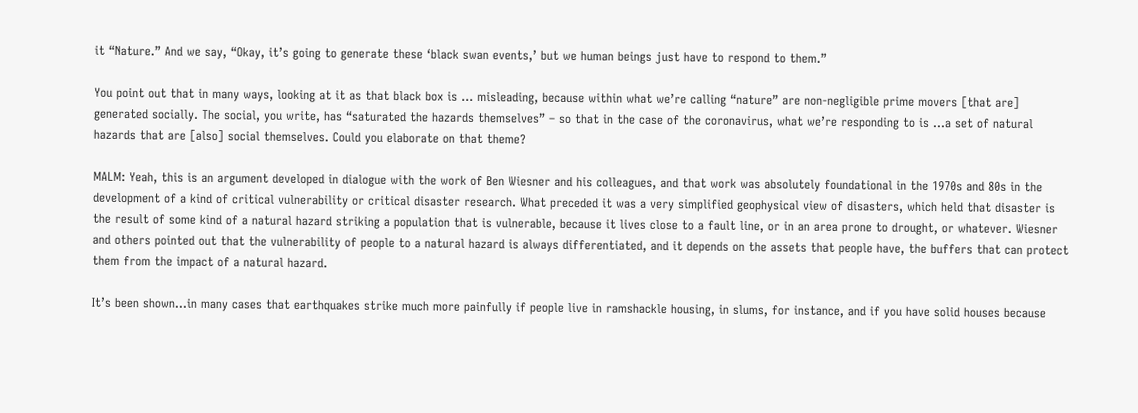it “Nature.” And we say, “Okay, it’s going to generate these ‘black swan events,’ but we human beings just have to respond to them.”

You point out that in many ways, looking at it as that black box is … misleading, because within what we’re calling “nature” are non-negligible prime movers [that are] generated socially. The social, you write, has “saturated the hazards themselves” – so that in the case of the coronavirus, what we’re responding to is …a set of natural hazards that are [also] social themselves. Could you elaborate on that theme?

MALM: Yeah, this is an argument developed in dialogue with the work of Ben Wiesner and his colleagues, and that work was absolutely foundational in the 1970s and 80s in the development of a kind of critical vulnerability or critical disaster research. What preceded it was a very simplified geophysical view of disasters, which held that disaster is the result of some kind of a natural hazard striking a population that is vulnerable, because it lives close to a fault line, or in an area prone to drought, or whatever. Wiesner and others pointed out that the vulnerability of people to a natural hazard is always differentiated, and it depends on the assets that people have, the buffers that can protect them from the impact of a natural hazard.

It’s been shown…in many cases that earthquakes strike much more painfully if people live in ramshackle housing, in slums, for instance, and if you have solid houses because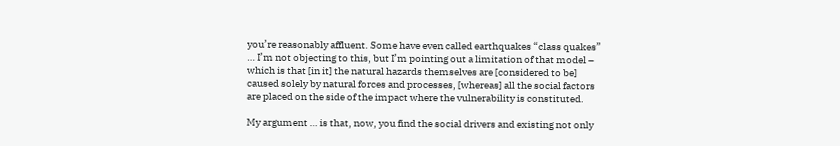you’re reasonably affluent. Some have even called earthquakes “class quakes” … I’m not objecting to this, but I’m pointing out a limitation of that model – which is that [in it] the natural hazards themselves are [considered to be] caused solely by natural forces and processes, [whereas] all the social factors are placed on the side of the impact where the vulnerability is constituted.

My argument … is that, now, you find the social drivers and existing not only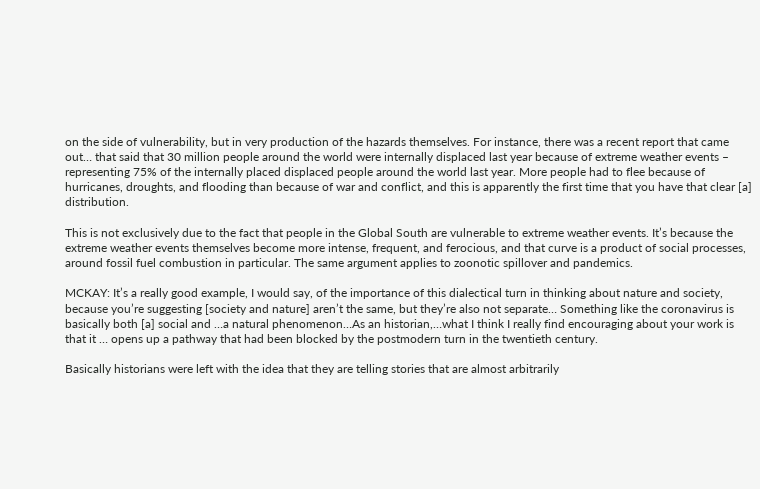on the side of vulnerability, but in very production of the hazards themselves. For instance, there was a recent report that came out… that said that 30 million people around the world were internally displaced last year because of extreme weather events – representing 75% of the internally placed displaced people around the world last year. More people had to flee because of hurricanes, droughts, and flooding than because of war and conflict, and this is apparently the first time that you have that clear [a] distribution.

This is not exclusively due to the fact that people in the Global South are vulnerable to extreme weather events. It’s because the extreme weather events themselves become more intense, frequent, and ferocious, and that curve is a product of social processes, around fossil fuel combustion in particular. The same argument applies to zoonotic spillover and pandemics.

MCKAY: It’s a really good example, I would say, of the importance of this dialectical turn in thinking about nature and society, because you’re suggesting [society and nature] aren’t the same, but they’re also not separate… Something like the coronavirus is basically both [a] social and …a natural phenomenon…As an historian,…what I think I really find encouraging about your work is that it … opens up a pathway that had been blocked by the postmodern turn in the twentieth century.

Basically historians were left with the idea that they are telling stories that are almost arbitrarily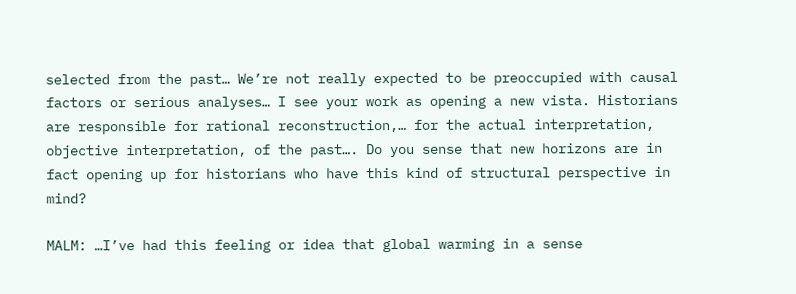selected from the past… We’re not really expected to be preoccupied with causal factors or serious analyses… I see your work as opening a new vista. Historians are responsible for rational reconstruction,… for the actual interpretation, objective interpretation, of the past…. Do you sense that new horizons are in fact opening up for historians who have this kind of structural perspective in mind?

MALM: …I’ve had this feeling or idea that global warming in a sense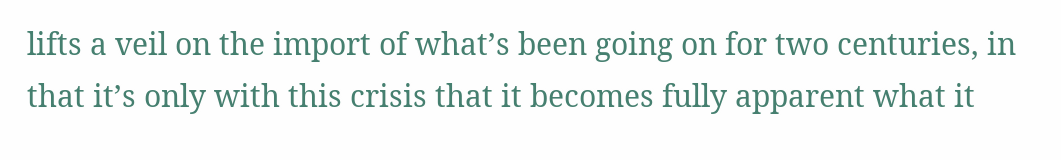lifts a veil on the import of what’s been going on for two centuries, in that it’s only with this crisis that it becomes fully apparent what it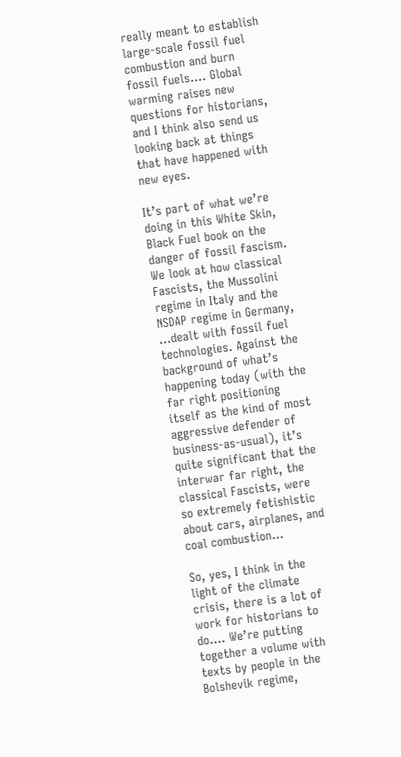really meant to establish large-scale fossil fuel combustion and burn fossil fuels…. Global warming raises new questions for historians, and I think also send us looking back at things that have happened with new eyes.

It’s part of what we’re doing in this White Skin, Black Fuel book on the danger of fossil fascism. We look at how classical Fascists, the Mussolini regime in Italy and the NSDAP regime in Germany, …dealt with fossil fuel technologies. Against the background of what’s happening today (with the far right positioning itself as the kind of most aggressive defender of business-as-usual), it’s quite significant that the interwar far right, the classical Fascists, were so extremely fetishistic about cars, airplanes, and coal combustion…

So, yes, I think in the light of the climate crisis, there is a lot of work for historians to do…. We’re putting together a volume with texts by people in the Bolshevik regime,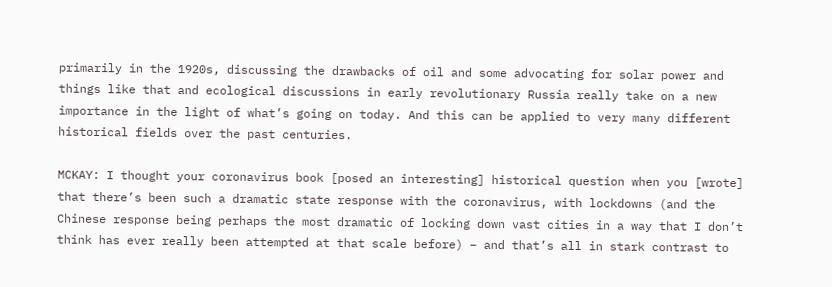primarily in the 1920s, discussing the drawbacks of oil and some advocating for solar power and things like that and ecological discussions in early revolutionary Russia really take on a new importance in the light of what’s going on today. And this can be applied to very many different historical fields over the past centuries.

MCKAY: I thought your coronavirus book [posed an interesting] historical question when you [wrote] that there’s been such a dramatic state response with the coronavirus, with lockdowns (and the Chinese response being perhaps the most dramatic of locking down vast cities in a way that I don’t think has ever really been attempted at that scale before) – and that’s all in stark contrast to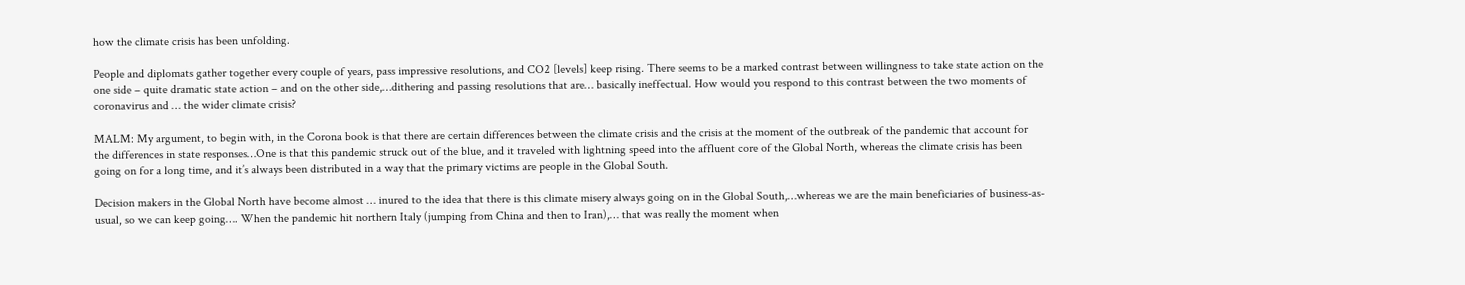how the climate crisis has been unfolding.

People and diplomats gather together every couple of years, pass impressive resolutions, and CO2 [levels] keep rising. There seems to be a marked contrast between willingness to take state action on the one side – quite dramatic state action – and on the other side,…dithering and passing resolutions that are… basically ineffectual. How would you respond to this contrast between the two moments of coronavirus and … the wider climate crisis?

MALM: My argument, to begin with, in the Corona book is that there are certain differences between the climate crisis and the crisis at the moment of the outbreak of the pandemic that account for the differences in state responses…One is that this pandemic struck out of the blue, and it traveled with lightning speed into the affluent core of the Global North, whereas the climate crisis has been going on for a long time, and it’s always been distributed in a way that the primary victims are people in the Global South.

Decision makers in the Global North have become almost … inured to the idea that there is this climate misery always going on in the Global South,…whereas we are the main beneficiaries of business-as-usual, so we can keep going…. When the pandemic hit northern Italy (jumping from China and then to Iran),… that was really the moment when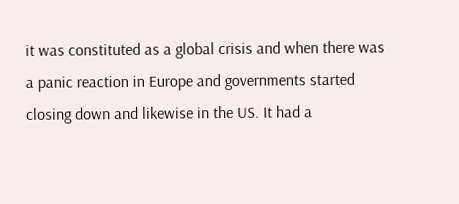it was constituted as a global crisis and when there was a panic reaction in Europe and governments started closing down and likewise in the US. It had a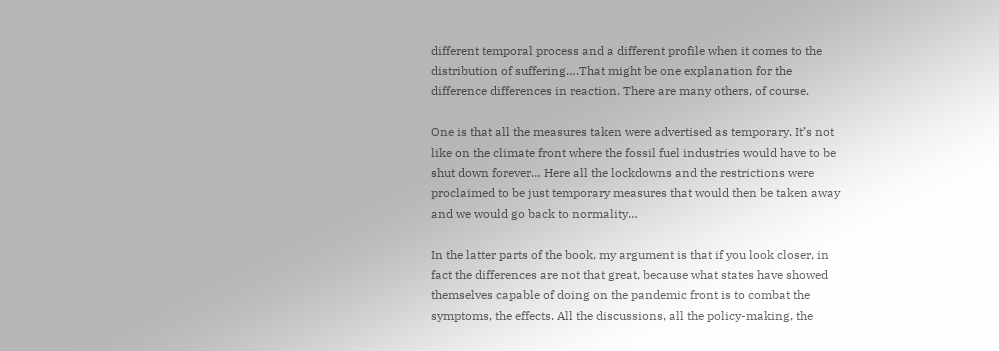different temporal process and a different profile when it comes to the distribution of suffering….That might be one explanation for the difference differences in reaction. There are many others, of course.

One is that all the measures taken were advertised as temporary. It’s not like on the climate front where the fossil fuel industries would have to be shut down forever… Here all the lockdowns and the restrictions were proclaimed to be just temporary measures that would then be taken away and we would go back to normality…

In the latter parts of the book, my argument is that if you look closer, in fact the differences are not that great, because what states have showed themselves capable of doing on the pandemic front is to combat the symptoms, the effects. All the discussions, all the policy-making, the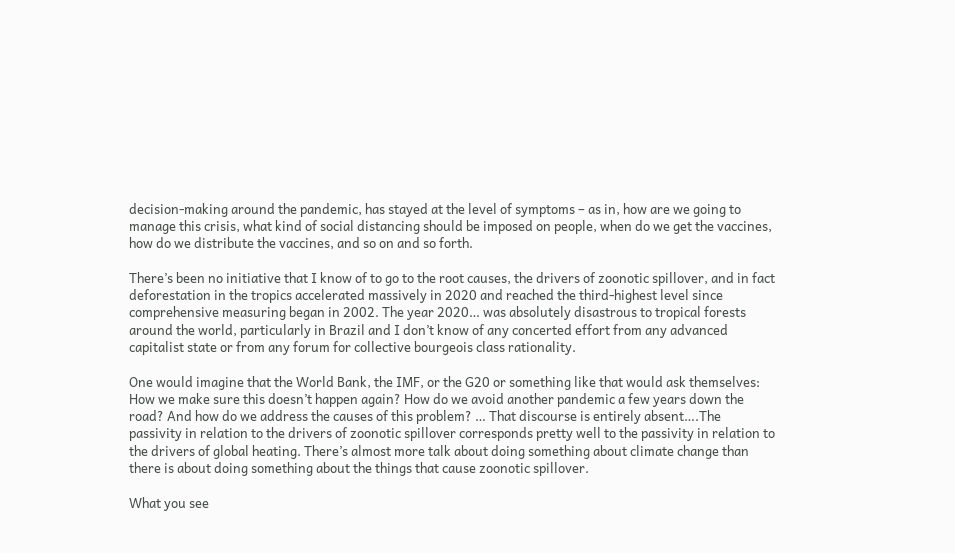decision-making around the pandemic, has stayed at the level of symptoms – as in, how are we going to manage this crisis, what kind of social distancing should be imposed on people, when do we get the vaccines, how do we distribute the vaccines, and so on and so forth.

There’s been no initiative that I know of to go to the root causes, the drivers of zoonotic spillover, and in fact deforestation in the tropics accelerated massively in 2020 and reached the third-highest level since comprehensive measuring began in 2002. The year 2020… was absolutely disastrous to tropical forests around the world, particularly in Brazil and I don’t know of any concerted effort from any advanced capitalist state or from any forum for collective bourgeois class rationality.

One would imagine that the World Bank, the IMF, or the G20 or something like that would ask themselves:  How we make sure this doesn’t happen again? How do we avoid another pandemic a few years down the road? And how do we address the causes of this problem? … That discourse is entirely absent….The passivity in relation to the drivers of zoonotic spillover corresponds pretty well to the passivity in relation to the drivers of global heating. There’s almost more talk about doing something about climate change than there is about doing something about the things that cause zoonotic spillover.

What you see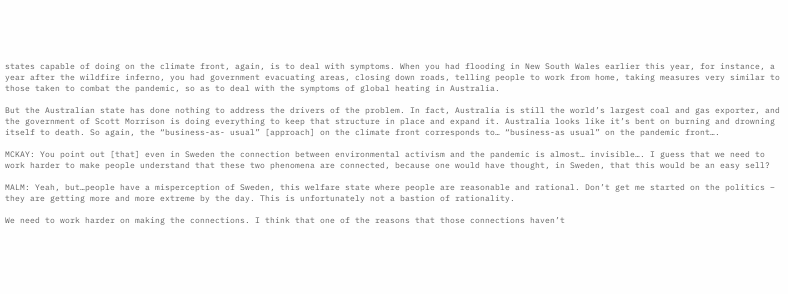states capable of doing on the climate front, again, is to deal with symptoms. When you had flooding in New South Wales earlier this year, for instance, a year after the wildfire inferno, you had government evacuating areas, closing down roads, telling people to work from home, taking measures very similar to those taken to combat the pandemic, so as to deal with the symptoms of global heating in Australia.

But the Australian state has done nothing to address the drivers of the problem. In fact, Australia is still the world’s largest coal and gas exporter, and the government of Scott Morrison is doing everything to keep that structure in place and expand it. Australia looks like it’s bent on burning and drowning itself to death. So again, the “business-as- usual” [approach] on the climate front corresponds to… “business-as usual” on the pandemic front….

MCKAY: You point out [that] even in Sweden the connection between environmental activism and the pandemic is almost… invisible…. I guess that we need to work harder to make people understand that these two phenomena are connected, because one would have thought, in Sweden, that this would be an easy sell?

MALM: Yeah, but…people have a misperception of Sweden, this welfare state where people are reasonable and rational. Don’t get me started on the politics – they are getting more and more extreme by the day. This is unfortunately not a bastion of rationality.

We need to work harder on making the connections. I think that one of the reasons that those connections haven’t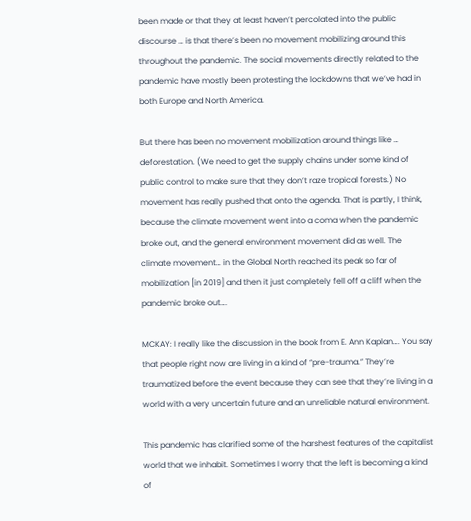been made or that they at least haven’t percolated into the public discourse … is that there’s been no movement mobilizing around this throughout the pandemic. The social movements directly related to the pandemic have mostly been protesting the lockdowns that we’ve had in both Europe and North America.

But there has been no movement mobilization around things like … deforestation. (We need to get the supply chains under some kind of public control to make sure that they don’t raze tropical forests.) No movement has really pushed that onto the agenda. That is partly, I think, because the climate movement went into a coma when the pandemic broke out, and the general environment movement did as well. The climate movement… in the Global North reached its peak so far of mobilization [in 2019] and then it just completely fell off a cliff when the pandemic broke out….

MCKAY: I really like the discussion in the book from E. Ann Kaplan…. You say that people right now are living in a kind of “pre-trauma.” They’re traumatized before the event because they can see that they’re living in a world with a very uncertain future and an unreliable natural environment.

This pandemic has clarified some of the harshest features of the capitalist world that we inhabit. Sometimes I worry that the left is becoming a kind of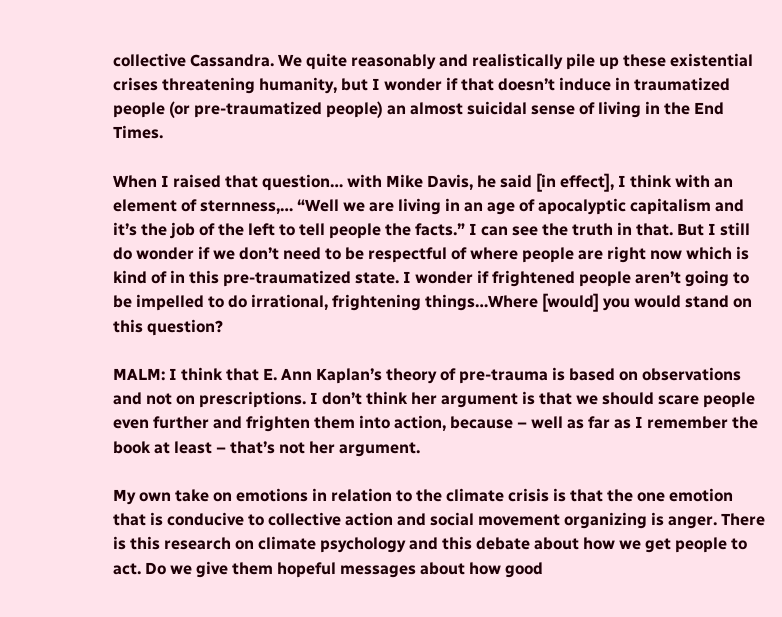collective Cassandra. We quite reasonably and realistically pile up these existential crises threatening humanity, but I wonder if that doesn’t induce in traumatized people (or pre-traumatized people) an almost suicidal sense of living in the End Times.

When I raised that question… with Mike Davis, he said [in effect], I think with an element of sternness,… “Well we are living in an age of apocalyptic capitalism and it’s the job of the left to tell people the facts.” I can see the truth in that. But I still do wonder if we don’t need to be respectful of where people are right now which is kind of in this pre-traumatized state. I wonder if frightened people aren’t going to be impelled to do irrational, frightening things…Where [would] you would stand on this question?

MALM: I think that E. Ann Kaplan’s theory of pre-trauma is based on observations and not on prescriptions. I don’t think her argument is that we should scare people even further and frighten them into action, because – well as far as I remember the book at least – that’s not her argument.

My own take on emotions in relation to the climate crisis is that the one emotion that is conducive to collective action and social movement organizing is anger. There is this research on climate psychology and this debate about how we get people to act. Do we give them hopeful messages about how good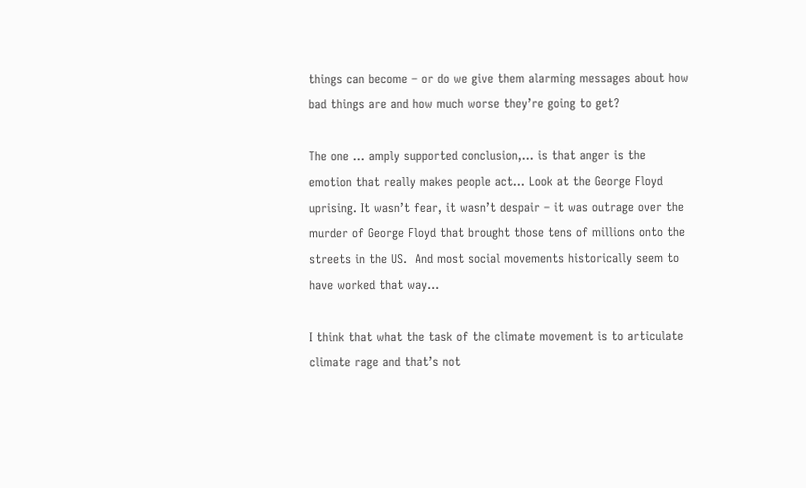things can become – or do we give them alarming messages about how bad things are and how much worse they’re going to get?

The one … amply supported conclusion,… is that anger is the emotion that really makes people act… Look at the George Floyd uprising. It wasn’t fear, it wasn’t despair – it was outrage over the murder of George Floyd that brought those tens of millions onto the streets in the US.  And most social movements historically seem to have worked that way…

I think that what the task of the climate movement is to articulate climate rage and that’s not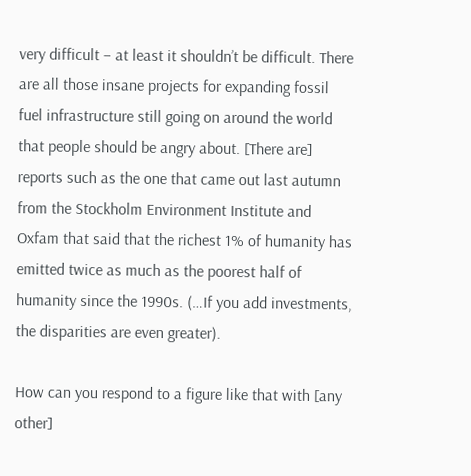very difficult – at least it shouldn’t be difficult. There are all those insane projects for expanding fossil fuel infrastructure still going on around the world that people should be angry about. [There are] reports such as the one that came out last autumn from the Stockholm Environment Institute and Oxfam that said that the richest 1% of humanity has emitted twice as much as the poorest half of humanity since the 1990s. (…If you add investments, the disparities are even greater).

How can you respond to a figure like that with [any other]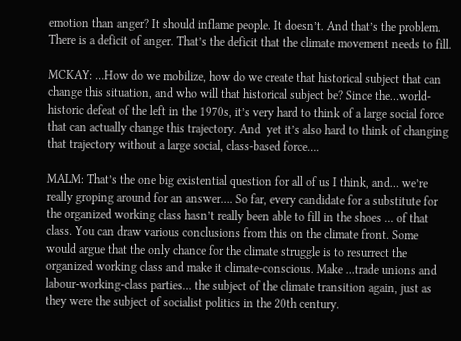emotion than anger? It should inflame people. It doesn’t. And that’s the problem. There is a deficit of anger. That’s the deficit that the climate movement needs to fill.

MCKAY: …How do we mobilize, how do we create that historical subject that can change this situation, and who will that historical subject be? Since the…world-historic defeat of the left in the 1970s, it’s very hard to think of a large social force that can actually change this trajectory. And  yet it’s also hard to think of changing that trajectory without a large social, class-based force….

MALM: That’s the one big existential question for all of us I think, and… we’re really groping around for an answer…. So far, every candidate for a substitute for the organized working class hasn’t really been able to fill in the shoes … of that class. You can draw various conclusions from this on the climate front. Some would argue that the only chance for the climate struggle is to resurrect the organized working class and make it climate-conscious. Make …trade unions and labour-working-class parties… the subject of the climate transition again, just as they were the subject of socialist politics in the 20th century.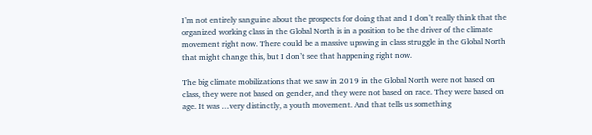I’m not entirely sanguine about the prospects for doing that and I don’t really think that the organized working class in the Global North is in a position to be the driver of the climate movement right now. There could be a massive upswing in class struggle in the Global North that might change this, but I don’t see that happening right now.

The big climate mobilizations that we saw in 2019 in the Global North were not based on class, they were not based on gender, and they were not based on race. They were based on age. It was …very distinctly, a youth movement. And that tells us something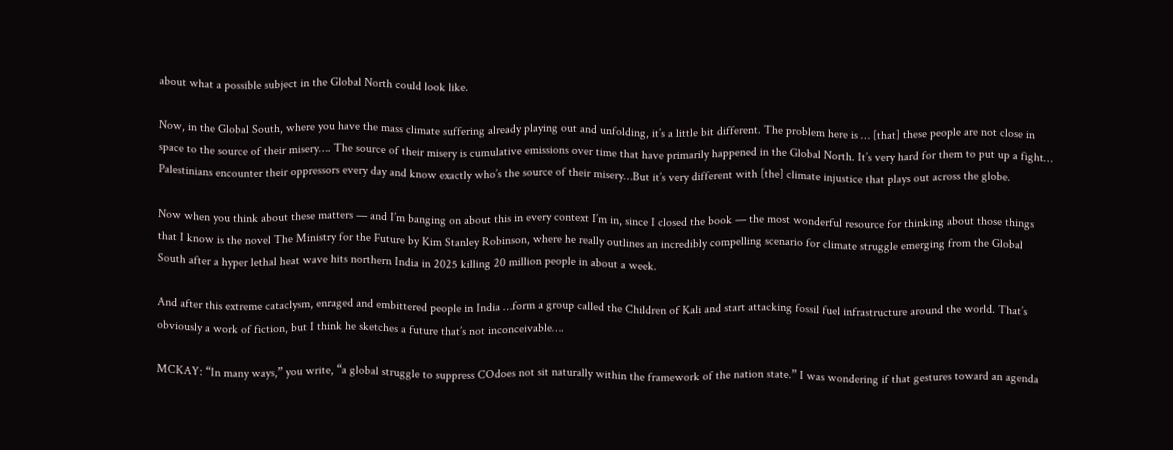about what a possible subject in the Global North could look like.

Now, in the Global South, where you have the mass climate suffering already playing out and unfolding, it’s a little bit different. The problem here is … [that] these people are not close in space to the source of their misery…. The source of their misery is cumulative emissions over time that have primarily happened in the Global North. It’s very hard for them to put up a fight… Palestinians encounter their oppressors every day and know exactly who’s the source of their misery…But it’s very different with [the] climate injustice that plays out across the globe.

Now when you think about these matters — and I’m banging on about this in every context I’m in, since I closed the book — the most wonderful resource for thinking about those things that I know is the novel The Ministry for the Future by Kim Stanley Robinson, where he really outlines an incredibly compelling scenario for climate struggle emerging from the Global South after a hyper lethal heat wave hits northern India in 2025 killing 20 million people in about a week.

And after this extreme cataclysm, enraged and embittered people in India …form a group called the Children of Kali and start attacking fossil fuel infrastructure around the world. That’s obviously a work of fiction, but I think he sketches a future that’s not inconceivable….

MCKAY: “In many ways,” you write, “a global struggle to suppress COdoes not sit naturally within the framework of the nation state.” I was wondering if that gestures toward an agenda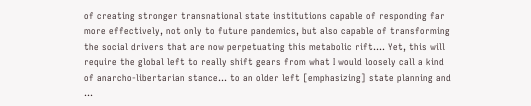of creating stronger transnational state institutions capable of responding far more effectively, not only to future pandemics, but also capable of transforming the social drivers that are now perpetuating this metabolic rift…. Yet, this will require the global left to really shift gears from what I would loosely call a kind of anarcho-libertarian stance… to an older left [emphasizing] state planning and …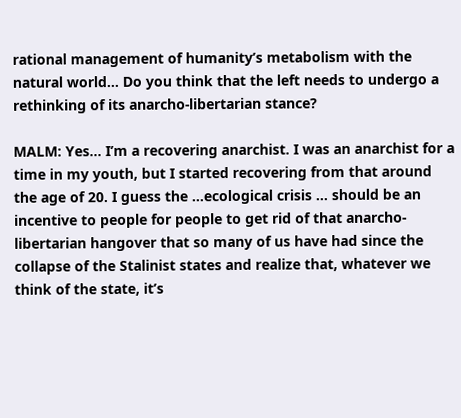rational management of humanity’s metabolism with the natural world… Do you think that the left needs to undergo a rethinking of its anarcho-libertarian stance?

MALM: Yes… I’m a recovering anarchist. I was an anarchist for a time in my youth, but I started recovering from that around the age of 20. I guess the …ecological crisis … should be an incentive to people for people to get rid of that anarcho-libertarian hangover that so many of us have had since the collapse of the Stalinist states and realize that, whatever we think of the state, it’s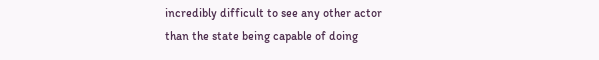incredibly difficult to see any other actor than the state being capable of doing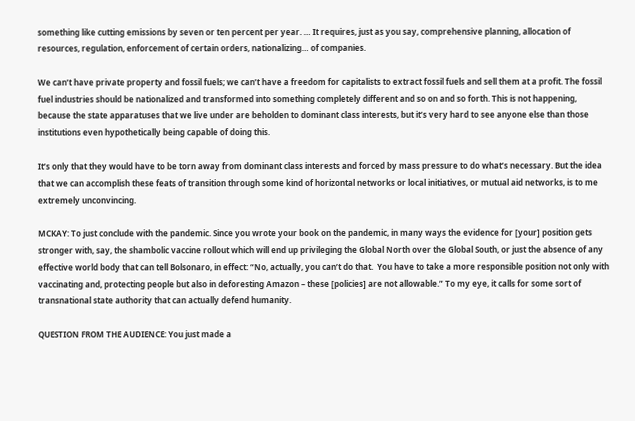something like cutting emissions by seven or ten percent per year. … It requires, just as you say, comprehensive planning, allocation of resources, regulation, enforcement of certain orders, nationalizing… of companies.

We can’t have private property and fossil fuels; we can’t have a freedom for capitalists to extract fossil fuels and sell them at a profit. The fossil fuel industries should be nationalized and transformed into something completely different and so on and so forth. This is not happening, because the state apparatuses that we live under are beholden to dominant class interests, but it’s very hard to see anyone else than those institutions even hypothetically being capable of doing this.

It’s only that they would have to be torn away from dominant class interests and forced by mass pressure to do what’s necessary. But the idea that we can accomplish these feats of transition through some kind of horizontal networks or local initiatives, or mutual aid networks, is to me extremely unconvincing.

MCKAY: To just conclude with the pandemic. Since you wrote your book on the pandemic, in many ways the evidence for [your] position gets stronger with, say, the shambolic vaccine rollout which will end up privileging the Global North over the Global South, or just the absence of any effective world body that can tell Bolsonaro, in effect: “No, actually, you can’t do that.  You have to take a more responsible position not only with vaccinating and, protecting people but also in deforesting Amazon – these [policies] are not allowable.” To my eye, it calls for some sort of transnational state authority that can actually defend humanity.

QUESTION FROM THE AUDIENCE: You just made a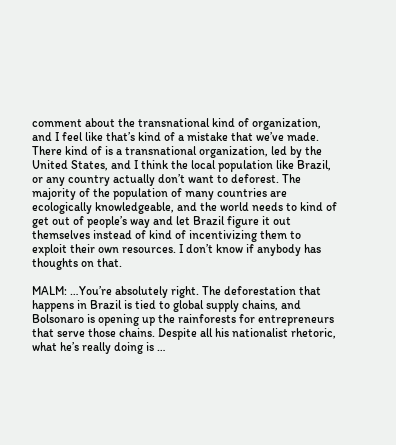comment about the transnational kind of organization, and I feel like that’s kind of a mistake that we’ve made. There kind of is a transnational organization, led by the United States, and I think the local population like Brazil, or any country actually don’t want to deforest. The majority of the population of many countries are ecologically knowledgeable, and the world needs to kind of get out of people’s way and let Brazil figure it out themselves instead of kind of incentivizing them to exploit their own resources. I don’t know if anybody has thoughts on that.

MALM: …You’re absolutely right. The deforestation that happens in Brazil is tied to global supply chains, and Bolsonaro is opening up the rainforests for entrepreneurs that serve those chains. Despite all his nationalist rhetoric, what he’s really doing is …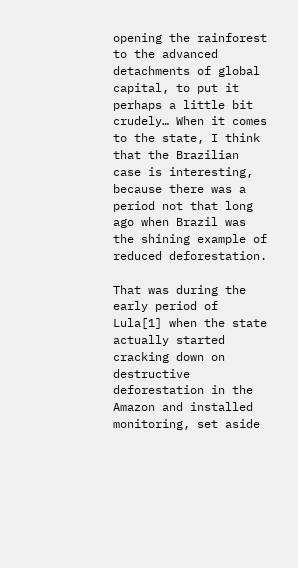opening the rainforest to the advanced detachments of global capital, to put it perhaps a little bit crudely… When it comes to the state, I think that the Brazilian case is interesting, because there was a period not that long ago when Brazil was the shining example of reduced deforestation.

That was during the early period of Lula[1] when the state actually started cracking down on destructive deforestation in the Amazon and installed monitoring, set aside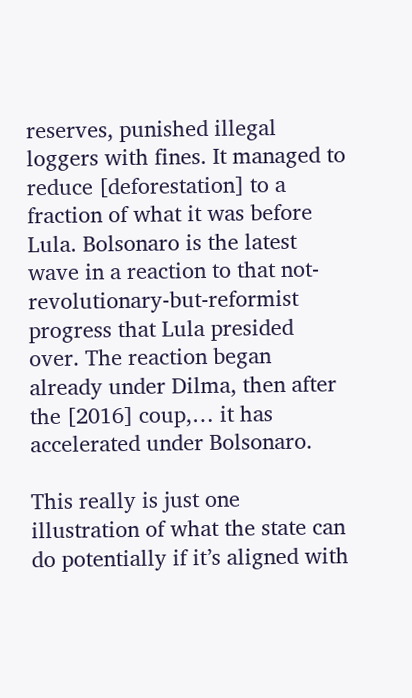reserves, punished illegal loggers with fines. It managed to reduce [deforestation] to a fraction of what it was before Lula. Bolsonaro is the latest wave in a reaction to that not-revolutionary-but-reformist progress that Lula presided over. The reaction began already under Dilma, then after the [2016] coup,… it has accelerated under Bolsonaro.

This really is just one illustration of what the state can do potentially if it’s aligned with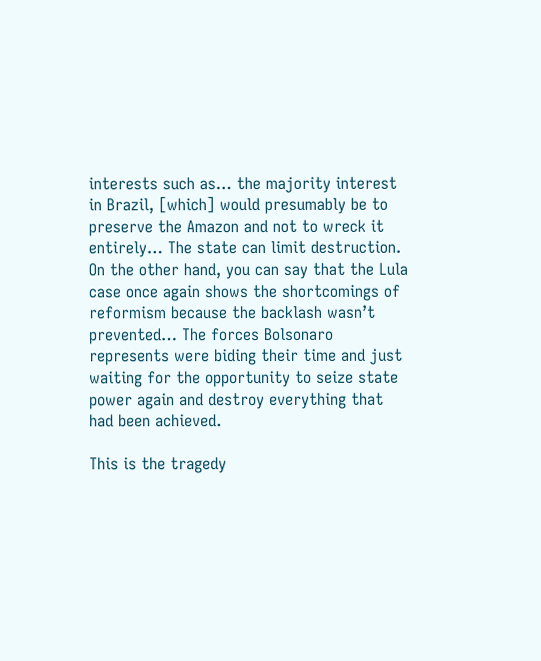interests such as… the majority interest in Brazil, [which] would presumably be to preserve the Amazon and not to wreck it entirely… The state can limit destruction. On the other hand, you can say that the Lula case once again shows the shortcomings of reformism because the backlash wasn’t prevented… The forces Bolsonaro represents were biding their time and just waiting for the opportunity to seize state power again and destroy everything that had been achieved.

This is the tragedy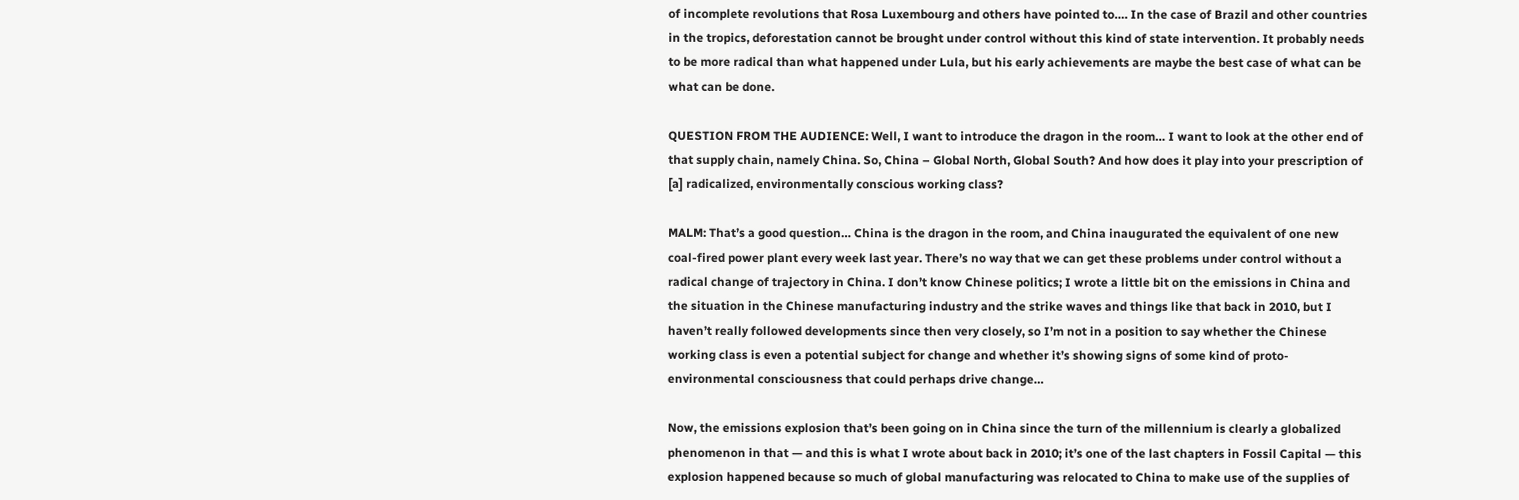of incomplete revolutions that Rosa Luxembourg and others have pointed to…. In the case of Brazil and other countries in the tropics, deforestation cannot be brought under control without this kind of state intervention. It probably needs to be more radical than what happened under Lula, but his early achievements are maybe the best case of what can be what can be done.

QUESTION FROM THE AUDIENCE: Well, I want to introduce the dragon in the room… I want to look at the other end of that supply chain, namely China. So, China – Global North, Global South? And how does it play into your prescription of [a] radicalized, environmentally conscious working class?

MALM: That’s a good question… China is the dragon in the room, and China inaugurated the equivalent of one new coal-fired power plant every week last year. There’s no way that we can get these problems under control without a radical change of trajectory in China. I don’t know Chinese politics; I wrote a little bit on the emissions in China and the situation in the Chinese manufacturing industry and the strike waves and things like that back in 2010, but I haven’t really followed developments since then very closely, so I’m not in a position to say whether the Chinese working class is even a potential subject for change and whether it’s showing signs of some kind of proto-environmental consciousness that could perhaps drive change…

Now, the emissions explosion that’s been going on in China since the turn of the millennium is clearly a globalized phenomenon in that — and this is what I wrote about back in 2010; it’s one of the last chapters in Fossil Capital — this explosion happened because so much of global manufacturing was relocated to China to make use of the supplies of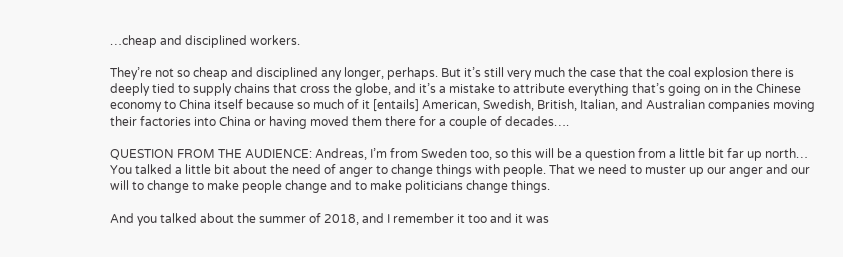…cheap and disciplined workers.

They’re not so cheap and disciplined any longer, perhaps. But it’s still very much the case that the coal explosion there is deeply tied to supply chains that cross the globe, and it’s a mistake to attribute everything that’s going on in the Chinese economy to China itself because so much of it [entails] American, Swedish, British, Italian, and Australian companies moving their factories into China or having moved them there for a couple of decades….

QUESTION FROM THE AUDIENCE: Andreas, I’m from Sweden too, so this will be a question from a little bit far up north… You talked a little bit about the need of anger to change things with people. That we need to muster up our anger and our will to change to make people change and to make politicians change things.

And you talked about the summer of 2018, and I remember it too and it was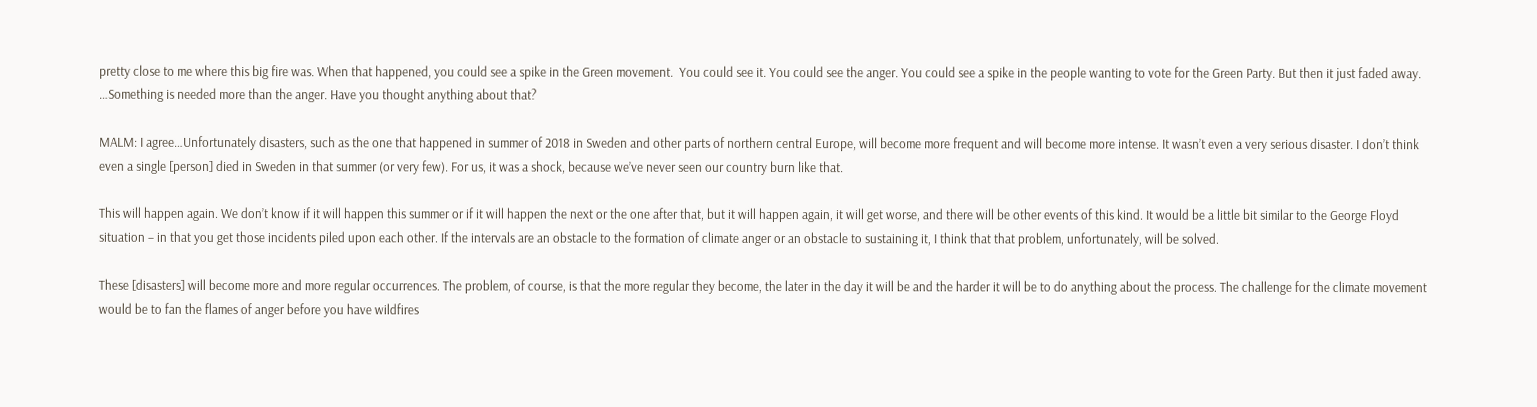pretty close to me where this big fire was. When that happened, you could see a spike in the Green movement.  You could see it. You could see the anger. You could see a spike in the people wanting to vote for the Green Party. But then it just faded away. …Something is needed more than the anger. Have you thought anything about that?

MALM: I agree…Unfortunately disasters, such as the one that happened in summer of 2018 in Sweden and other parts of northern central Europe, will become more frequent and will become more intense. It wasn’t even a very serious disaster. I don’t think even a single [person] died in Sweden in that summer (or very few). For us, it was a shock, because we’ve never seen our country burn like that.

This will happen again. We don’t know if it will happen this summer or if it will happen the next or the one after that, but it will happen again, it will get worse, and there will be other events of this kind. It would be a little bit similar to the George Floyd situation – in that you get those incidents piled upon each other. If the intervals are an obstacle to the formation of climate anger or an obstacle to sustaining it, I think that that problem, unfortunately, will be solved.

These [disasters] will become more and more regular occurrences. The problem, of course, is that the more regular they become, the later in the day it will be and the harder it will be to do anything about the process. The challenge for the climate movement would be to fan the flames of anger before you have wildfires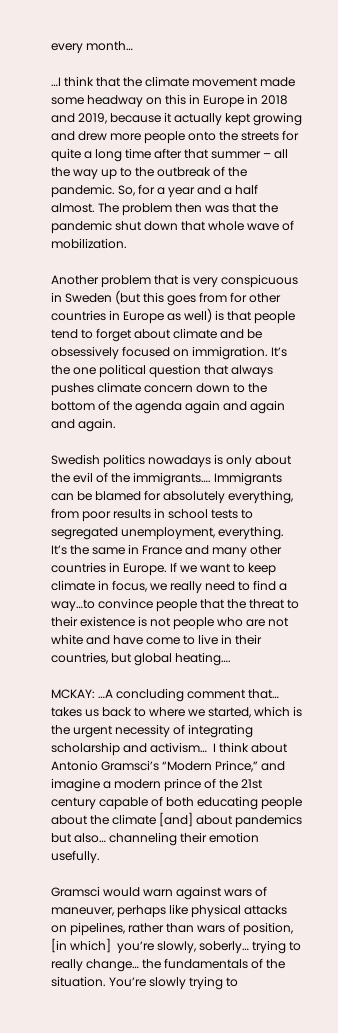every month…

…I think that the climate movement made some headway on this in Europe in 2018 and 2019, because it actually kept growing and drew more people onto the streets for quite a long time after that summer – all the way up to the outbreak of the pandemic. So, for a year and a half almost. The problem then was that the pandemic shut down that whole wave of mobilization.

Another problem that is very conspicuous in Sweden (but this goes from for other countries in Europe as well) is that people tend to forget about climate and be obsessively focused on immigration. It’s the one political question that always pushes climate concern down to the bottom of the agenda again and again and again.

Swedish politics nowadays is only about the evil of the immigrants…. Immigrants can be blamed for absolutely everything, from poor results in school tests to segregated unemployment, everything. It’s the same in France and many other countries in Europe. If we want to keep climate in focus, we really need to find a way…to convince people that the threat to their existence is not people who are not white and have come to live in their countries, but global heating….

MCKAY: …A concluding comment that… takes us back to where we started, which is the urgent necessity of integrating scholarship and activism…  I think about Antonio Gramsci’s “Modern Prince,” and imagine a modern prince of the 21st century capable of both educating people about the climate [and] about pandemics but also… channeling their emotion usefully.

Gramsci would warn against wars of maneuver, perhaps like physical attacks on pipelines, rather than wars of position, [in which]  you’re slowly, soberly… trying to really change… the fundamentals of the situation. You’re slowly trying to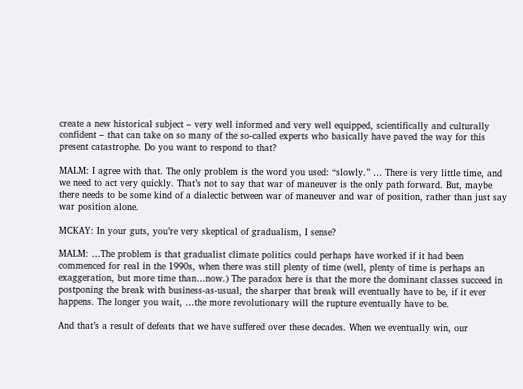create a new historical subject – very well informed and very well equipped, scientifically and culturally confident – that can take on so many of the so-called experts who basically have paved the way for this present catastrophe. Do you want to respond to that?

MALM: I agree with that. The only problem is the word you used: “slowly.” … There is very little time, and we need to act very quickly. That’s not to say that war of maneuver is the only path forward. But, maybe there needs to be some kind of a dialectic between war of maneuver and war of position, rather than just say war position alone.

MCKAY: In your guts, you’re very skeptical of gradualism, I sense?

MALM: …The problem is that gradualist climate politics could perhaps have worked if it had been commenced for real in the 1990s, when there was still plenty of time (well, plenty of time is perhaps an exaggeration, but more time than…now.) The paradox here is that the more the dominant classes succeed in postponing the break with business-as-usual, the sharper that break will eventually have to be, if it ever happens. The longer you wait, …the more revolutionary will the rupture eventually have to be.

And that’s a result of defeats that we have suffered over these decades. When we eventually win, our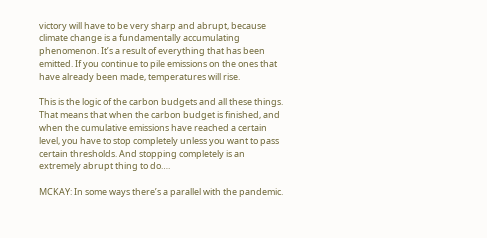victory will have to be very sharp and abrupt, because climate change is a fundamentally accumulating phenomenon. It’s a result of everything that has been emitted. If you continue to pile emissions on the ones that have already been made, temperatures will rise.

This is the logic of the carbon budgets and all these things. That means that when the carbon budget is finished, and when the cumulative emissions have reached a certain level, you have to stop completely unless you want to pass certain thresholds. And stopping completely is an extremely abrupt thing to do….

MCKAY: In some ways there’s a parallel with the pandemic.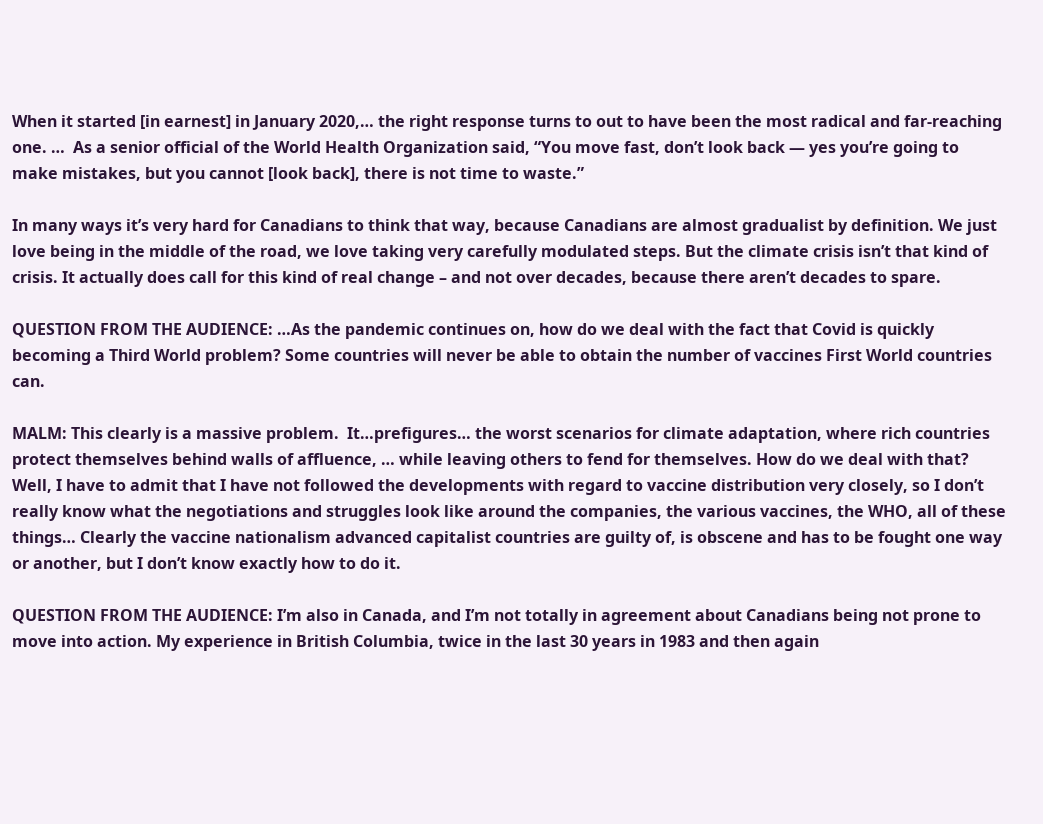When it started [in earnest] in January 2020,… the right response turns to out to have been the most radical and far-reaching one. …  As a senior official of the World Health Organization said, “You move fast, don’t look back — yes you’re going to make mistakes, but you cannot [look back], there is not time to waste.”

In many ways it’s very hard for Canadians to think that way, because Canadians are almost gradualist by definition. We just love being in the middle of the road, we love taking very carefully modulated steps. But the climate crisis isn’t that kind of crisis. It actually does call for this kind of real change – and not over decades, because there aren’t decades to spare.

QUESTION FROM THE AUDIENCE: …As the pandemic continues on, how do we deal with the fact that Covid is quickly becoming a Third World problem? Some countries will never be able to obtain the number of vaccines First World countries can.

MALM: This clearly is a massive problem.  It…prefigures… the worst scenarios for climate adaptation, where rich countries protect themselves behind walls of affluence, … while leaving others to fend for themselves. How do we deal with that? Well, I have to admit that I have not followed the developments with regard to vaccine distribution very closely, so I don’t really know what the negotiations and struggles look like around the companies, the various vaccines, the WHO, all of these things… Clearly the vaccine nationalism advanced capitalist countries are guilty of, is obscene and has to be fought one way or another, but I don’t know exactly how to do it.

QUESTION FROM THE AUDIENCE: I’m also in Canada, and I’m not totally in agreement about Canadians being not prone to move into action. My experience in British Columbia, twice in the last 30 years in 1983 and then again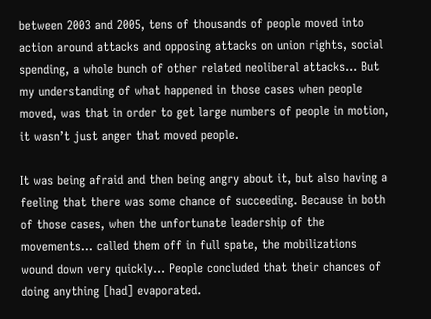between 2003 and 2005, tens of thousands of people moved into action around attacks and opposing attacks on union rights, social spending, a whole bunch of other related neoliberal attacks… But my understanding of what happened in those cases when people moved, was that in order to get large numbers of people in motion, it wasn’t just anger that moved people.

It was being afraid and then being angry about it, but also having a feeling that there was some chance of succeeding. Because in both of those cases, when the unfortunate leadership of the movements… called them off in full spate, the mobilizations wound down very quickly… People concluded that their chances of doing anything [had] evaporated.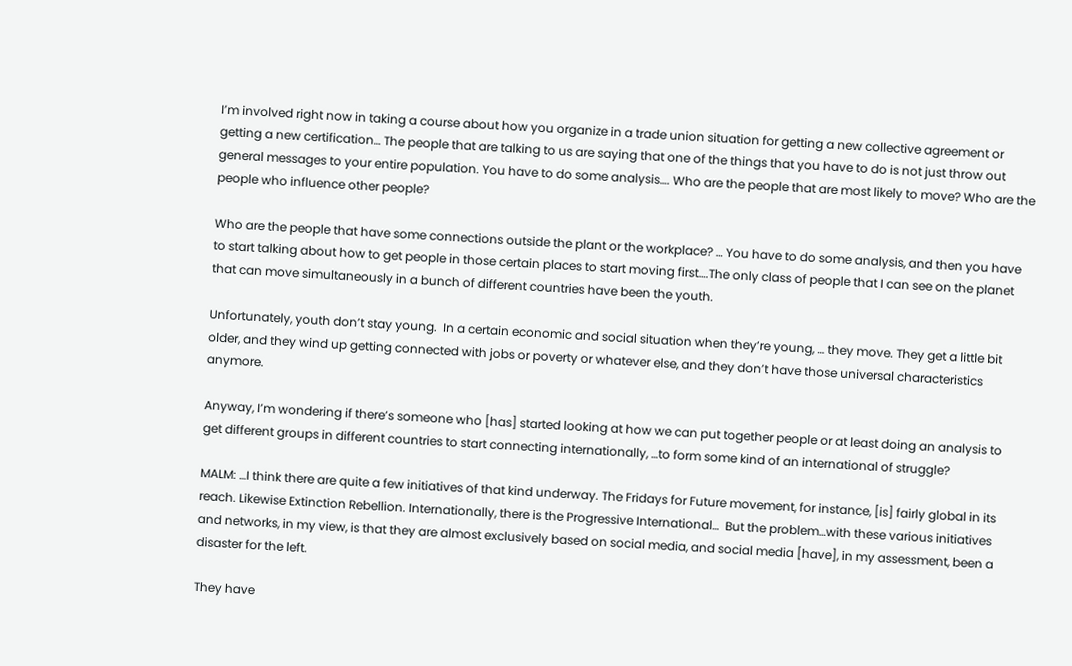I’m involved right now in taking a course about how you organize in a trade union situation for getting a new collective agreement or getting a new certification… The people that are talking to us are saying that one of the things that you have to do is not just throw out general messages to your entire population. You have to do some analysis…. Who are the people that are most likely to move? Who are the people who influence other people?

Who are the people that have some connections outside the plant or the workplace? … You have to do some analysis, and then you have to start talking about how to get people in those certain places to start moving first….The only class of people that I can see on the planet that can move simultaneously in a bunch of different countries have been the youth.

Unfortunately, youth don’t stay young.  In a certain economic and social situation when they’re young, … they move. They get a little bit older, and they wind up getting connected with jobs or poverty or whatever else, and they don’t have those universal characteristics anymore.

Anyway, I’m wondering if there’s someone who [has] started looking at how we can put together people or at least doing an analysis to get different groups in different countries to start connecting internationally, …to form some kind of an international of struggle?

MALM: …I think there are quite a few initiatives of that kind underway. The Fridays for Future movement, for instance, [is] fairly global in its reach. Likewise Extinction Rebellion. Internationally, there is the Progressive International…  But the problem…with these various initiatives and networks, in my view, is that they are almost exclusively based on social media, and social media [have], in my assessment, been a disaster for the left.

They have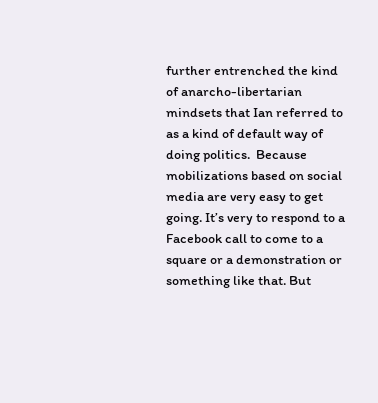further entrenched the kind of anarcho-libertarian mindsets that Ian referred to as a kind of default way of doing politics.  Because mobilizations based on social media are very easy to get going. It’s very to respond to a Facebook call to come to a square or a demonstration or something like that. But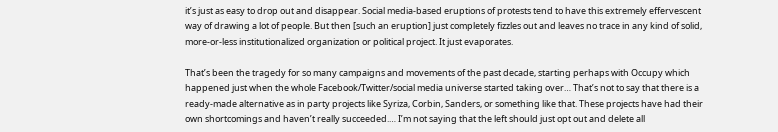it’s just as easy to drop out and disappear. Social media-based eruptions of protests tend to have this extremely effervescent way of drawing a lot of people. But then [such an eruption] just completely fizzles out and leaves no trace in any kind of solid, more-or-less institutionalized organization or political project. It just evaporates.

That’s been the tragedy for so many campaigns and movements of the past decade, starting perhaps with Occupy which happened just when the whole Facebook/Twitter/social media universe started taking over… That’s not to say that there is a ready-made alternative as in party projects like Syriza, Corbin, Sanders, or something like that. These projects have had their own shortcomings and haven’t really succeeded.… I’m not saying that the left should just opt out and delete all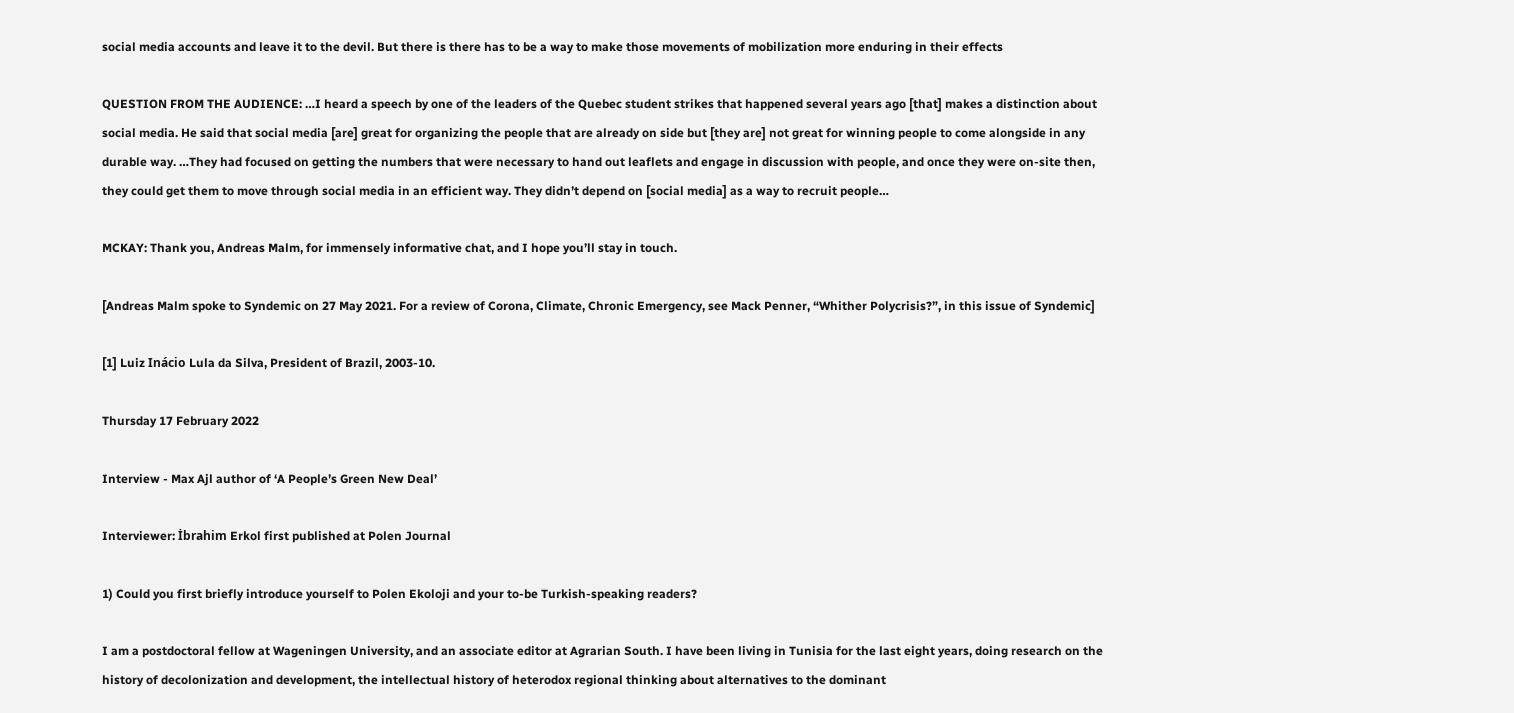social media accounts and leave it to the devil. But there is there has to be a way to make those movements of mobilization more enduring in their effects

QUESTION FROM THE AUDIENCE: …I heard a speech by one of the leaders of the Quebec student strikes that happened several years ago [that] makes a distinction about social media. He said that social media [are] great for organizing the people that are already on side but [they are] not great for winning people to come alongside in any durable way. …They had focused on getting the numbers that were necessary to hand out leaflets and engage in discussion with people, and once they were on-site then, they could get them to move through social media in an efficient way. They didn’t depend on [social media] as a way to recruit people…

MCKAY: Thank you, Andreas Malm, for immensely informative chat, and I hope you’ll stay in touch.

[Andreas Malm spoke to Syndemic on 27 May 2021. For a review of Corona, Climate, Chronic Emergency, see Mack Penner, “Whither Polycrisis?”, in this issue of Syndemic]

[1] Luiz Inácio Lula da Silva, President of Brazil, 2003-10.

Thursday 17 February 2022

Interview - Max Ajl author of ‘A People’s Green New Deal’

Interviewer: İbrahim Erkol first published at Polen Journal

1) Could you first briefly introduce yourself to Polen Ekoloji and your to-be Turkish-speaking readers?

I am a postdoctoral fellow at Wageningen University, and an associate editor at Agrarian South. I have been living in Tunisia for the last eight years, doing research on the history of decolonization and development, the intellectual history of heterodox regional thinking about alternatives to the dominant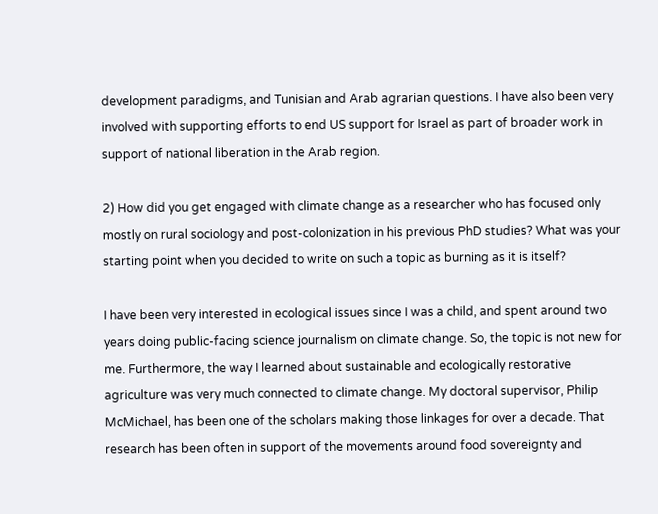development paradigms, and Tunisian and Arab agrarian questions. I have also been very involved with supporting efforts to end US support for Israel as part of broader work in support of national liberation in the Arab region.

2) How did you get engaged with climate change as a researcher who has focused only mostly on rural sociology and post-colonization in his previous PhD studies? What was your starting point when you decided to write on such a topic as burning as it is itself?

I have been very interested in ecological issues since I was a child, and spent around two years doing public-facing science journalism on climate change. So, the topic is not new for me. Furthermore, the way I learned about sustainable and ecologically restorative agriculture was very much connected to climate change. My doctoral supervisor, Philip McMichael, has been one of the scholars making those linkages for over a decade. That research has been often in support of the movements around food sovereignty and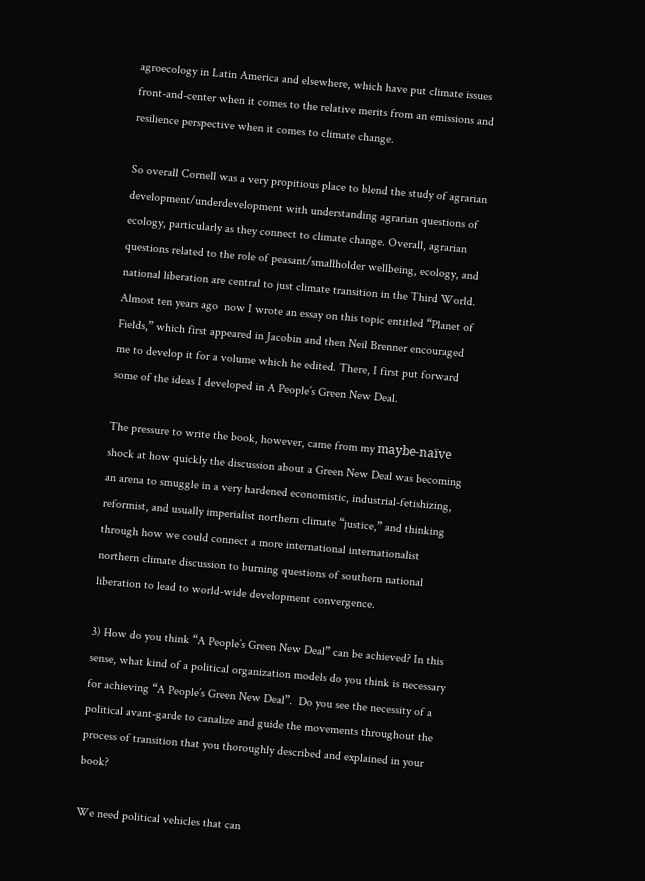agroecology in Latin America and elsewhere, which have put climate issues front-and-center when it comes to the relative merits from an emissions and resilience perspective when it comes to climate change.

So overall Cornell was a very propitious place to blend the study of agrarian development/underdevelopment with understanding agrarian questions of ecology, particularly as they connect to climate change. Overall, agrarian questions related to the role of peasant/smallholder wellbeing, ecology, and national liberation are central to just climate transition in the Third World. Almost ten years ago  now I wrote an essay on this topic entitled “Planet of Fields,” which first appeared in Jacobin and then Neil Brenner encouraged me to develop it for a volume which he edited. There, I first put forward some of the ideas I developed in A People’s Green New Deal.

The pressure to write the book, however, came from my maybe-naïve shock at how quickly the discussion about a Green New Deal was becoming an arena to smuggle in a very hardened economistic, industrial-fetishizing, reformist, and usually imperialist northern climate “justice,” and thinking through how we could connect a more international internationalist northern climate discussion to burning questions of southern national liberation to lead to world-wide development convergence.

3) How do you think “A People’s Green New Deal” can be achieved? In this sense, what kind of a political organization models do you think is necessary for achieving “A People’s Green New Deal”.  Do you see the necessity of a political avant-garde to canalize and guide the movements throughout the process of transition that you thoroughly described and explained in your book?

We need political vehicles that can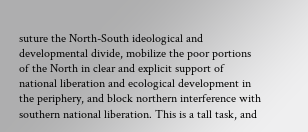suture the North-South ideological and developmental divide, mobilize the poor portions of the North in clear and explicit support of national liberation and ecological development in the periphery, and block northern interference with southern national liberation. This is a tall task, and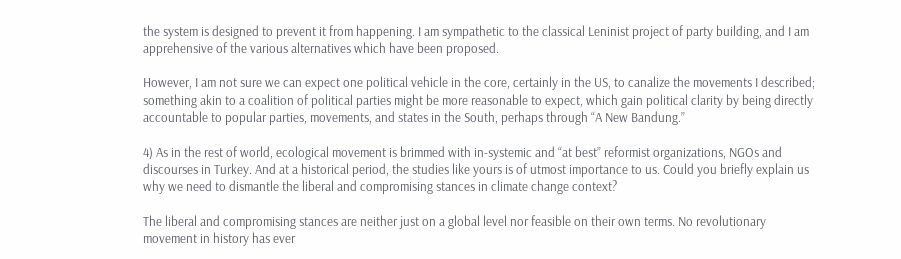the system is designed to prevent it from happening. I am sympathetic to the classical Leninist project of party building, and I am apprehensive of the various alternatives which have been proposed.

However, I am not sure we can expect one political vehicle in the core, certainly in the US, to canalize the movements I described; something akin to a coalition of political parties might be more reasonable to expect, which gain political clarity by being directly accountable to popular parties, movements, and states in the South, perhaps through “A New Bandung.”

4) As in the rest of world, ecological movement is brimmed with in-systemic and “at best” reformist organizations, NGOs and discourses in Turkey. And at a historical period, the studies like yours is of utmost importance to us. Could you briefly explain us why we need to dismantle the liberal and compromising stances in climate change context?

The liberal and compromising stances are neither just on a global level nor feasible on their own terms. No revolutionary movement in history has ever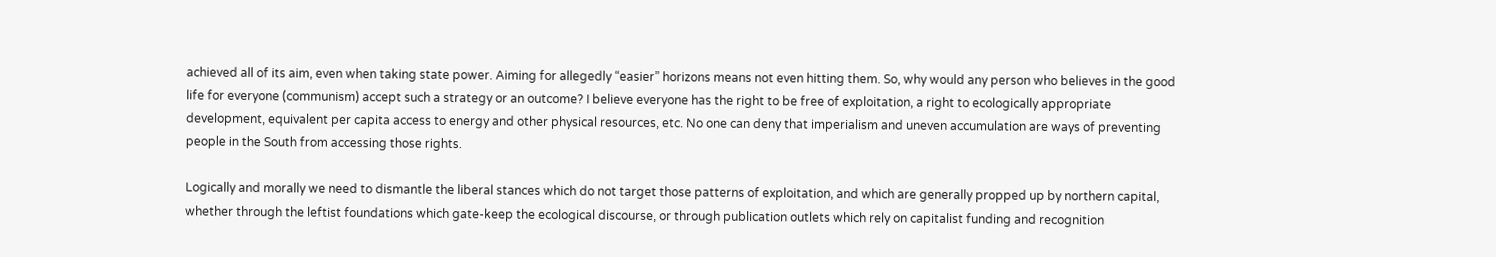achieved all of its aim, even when taking state power. Aiming for allegedly “easier” horizons means not even hitting them. So, why would any person who believes in the good life for everyone (communism) accept such a strategy or an outcome? I believe everyone has the right to be free of exploitation, a right to ecologically appropriate development, equivalent per capita access to energy and other physical resources, etc. No one can deny that imperialism and uneven accumulation are ways of preventing people in the South from accessing those rights.

Logically and morally we need to dismantle the liberal stances which do not target those patterns of exploitation, and which are generally propped up by northern capital, whether through the leftist foundations which gate-keep the ecological discourse, or through publication outlets which rely on capitalist funding and recognition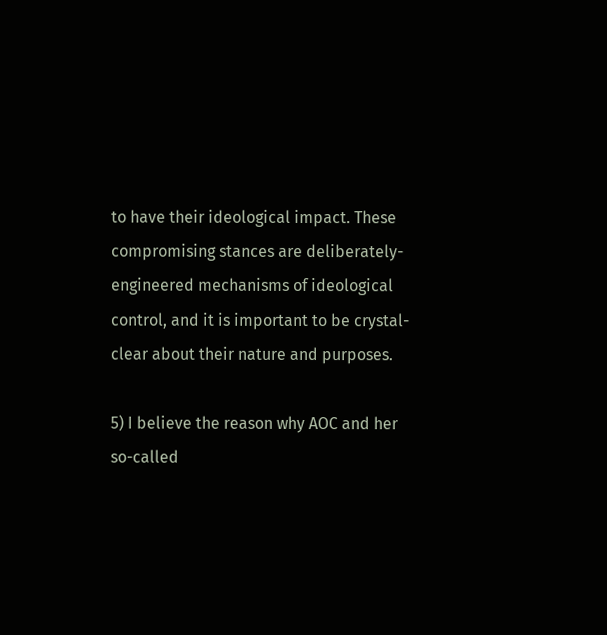to have their ideological impact. These compromising stances are deliberately-engineered mechanisms of ideological control, and it is important to be crystal-clear about their nature and purposes.

5) I believe the reason why AOC and her so-called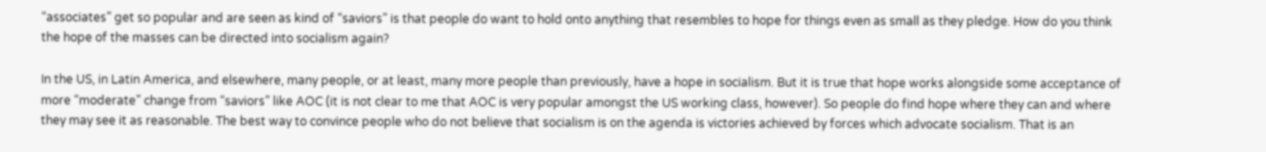“associates” get so popular and are seen as kind of “saviors” is that people do want to hold onto anything that resembles to hope for things even as small as they pledge. How do you think the hope of the masses can be directed into socialism again?

In the US, in Latin America, and elsewhere, many people, or at least, many more people than previously, have a hope in socialism. But it is true that hope works alongside some acceptance of more “moderate” change from “saviors” like AOC (it is not clear to me that AOC is very popular amongst the US working class, however). So people do find hope where they can and where they may see it as reasonable. The best way to convince people who do not believe that socialism is on the agenda is victories achieved by forces which advocate socialism. That is an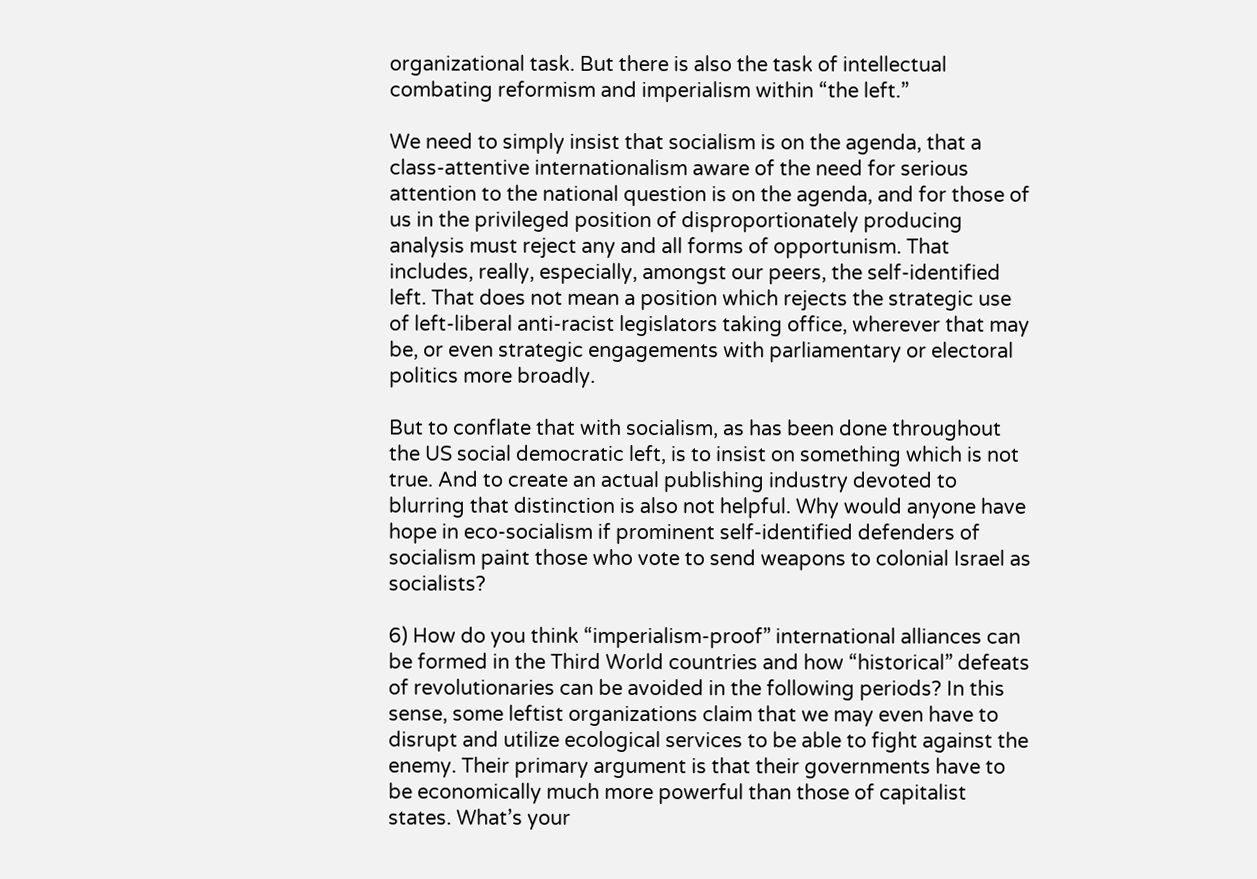organizational task. But there is also the task of intellectual combating reformism and imperialism within “the left.”

We need to simply insist that socialism is on the agenda, that a class-attentive internationalism aware of the need for serious attention to the national question is on the agenda, and for those of us in the privileged position of disproportionately producing analysis must reject any and all forms of opportunism. That includes, really, especially, amongst our peers, the self-identified left. That does not mean a position which rejects the strategic use of left-liberal anti-racist legislators taking office, wherever that may be, or even strategic engagements with parliamentary or electoral politics more broadly.

But to conflate that with socialism, as has been done throughout the US social democratic left, is to insist on something which is not true. And to create an actual publishing industry devoted to blurring that distinction is also not helpful. Why would anyone have hope in eco-socialism if prominent self-identified defenders of socialism paint those who vote to send weapons to colonial Israel as socialists?

6) How do you think “imperialism-proof” international alliances can be formed in the Third World countries and how “historical” defeats of revolutionaries can be avoided in the following periods? In this sense, some leftist organizations claim that we may even have to disrupt and utilize ecological services to be able to fight against the enemy. Their primary argument is that their governments have to be economically much more powerful than those of capitalist states. What’s your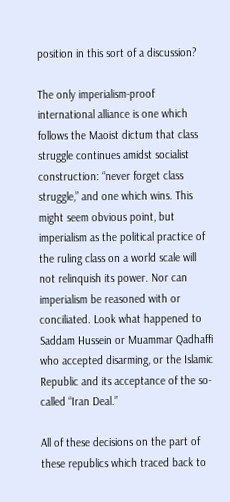position in this sort of a discussion?

The only imperialism-proof international alliance is one which follows the Maoist dictum that class struggle continues amidst socialist construction: “never forget class struggle,” and one which wins. This might seem obvious point, but imperialism as the political practice of the ruling class on a world scale will not relinquish its power. Nor can imperialism be reasoned with or conciliated. Look what happened to Saddam Hussein or Muammar Qadhaffi who accepted disarming, or the Islamic Republic and its acceptance of the so-called “Iran Deal.”

All of these decisions on the part of these republics which traced back to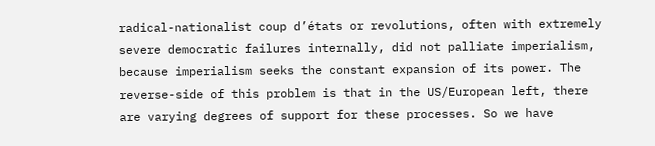radical-nationalist coup d’états or revolutions, often with extremely severe democratic failures internally, did not palliate imperialism, because imperialism seeks the constant expansion of its power. The reverse-side of this problem is that in the US/European left, there are varying degrees of support for these processes. So we have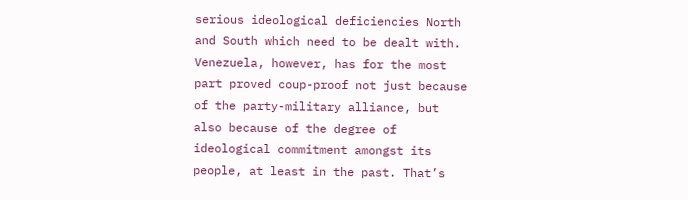serious ideological deficiencies North and South which need to be dealt with. Venezuela, however, has for the most part proved coup-proof not just because of the party-military alliance, but also because of the degree of ideological commitment amongst its people, at least in the past. That’s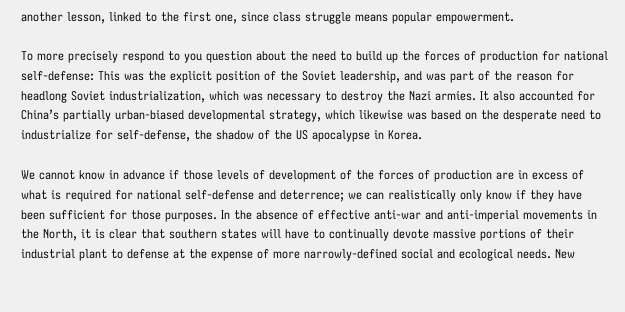another lesson, linked to the first one, since class struggle means popular empowerment.

To more precisely respond to you question about the need to build up the forces of production for national self-defense: This was the explicit position of the Soviet leadership, and was part of the reason for headlong Soviet industrialization, which was necessary to destroy the Nazi armies. It also accounted for China’s partially urban-biased developmental strategy, which likewise was based on the desperate need to industrialize for self-defense, the shadow of the US apocalypse in Korea.

We cannot know in advance if those levels of development of the forces of production are in excess of what is required for national self-defense and deterrence; we can realistically only know if they have been sufficient for those purposes. In the absence of effective anti-war and anti-imperial movements in the North, it is clear that southern states will have to continually devote massive portions of their industrial plant to defense at the expense of more narrowly-defined social and ecological needs. New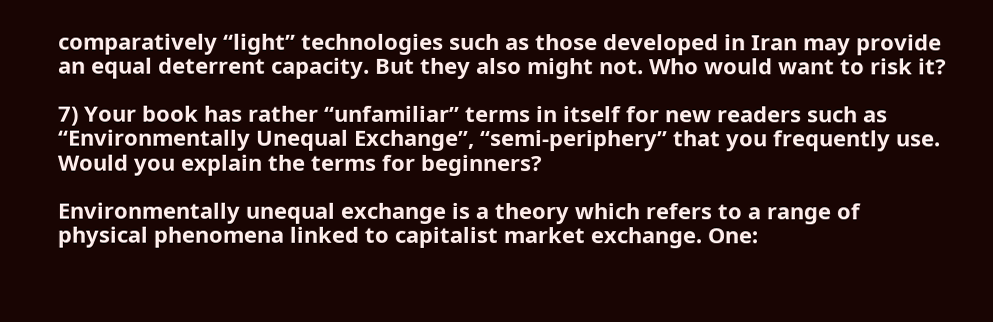comparatively “light” technologies such as those developed in Iran may provide an equal deterrent capacity. But they also might not. Who would want to risk it?

7) Your book has rather “unfamiliar” terms in itself for new readers such as “Environmentally Unequal Exchange”, “semi-periphery” that you frequently use. Would you explain the terms for beginners?

Environmentally unequal exchange is a theory which refers to a range of physical phenomena linked to capitalist market exchange. One: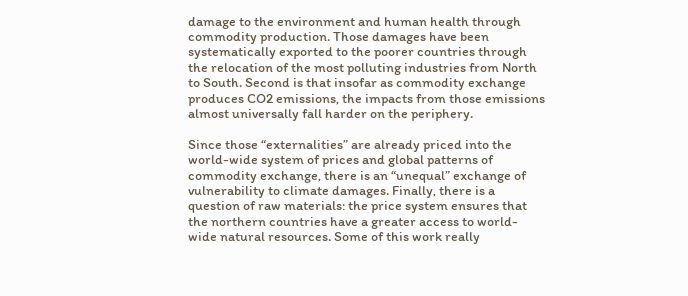damage to the environment and human health through commodity production. Those damages have been systematically exported to the poorer countries through the relocation of the most polluting industries from North to South. Second is that insofar as commodity exchange produces CO2 emissions, the impacts from those emissions almost universally fall harder on the periphery.

Since those “externalities” are already priced into the world-wide system of prices and global patterns of commodity exchange, there is an “unequal” exchange of vulnerability to climate damages. Finally, there is a question of raw materials: the price system ensures that the northern countries have a greater access to world-wide natural resources. Some of this work really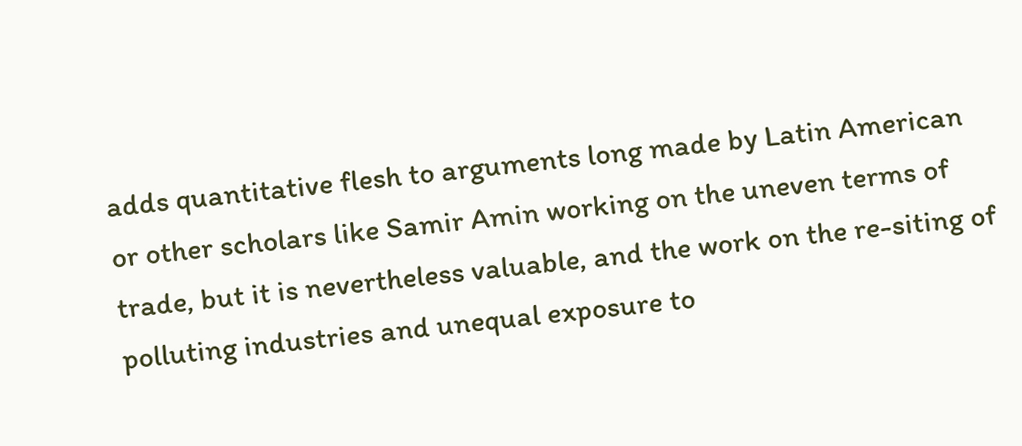adds quantitative flesh to arguments long made by Latin American or other scholars like Samir Amin working on the uneven terms of trade, but it is nevertheless valuable, and the work on the re-siting of polluting industries and unequal exposure to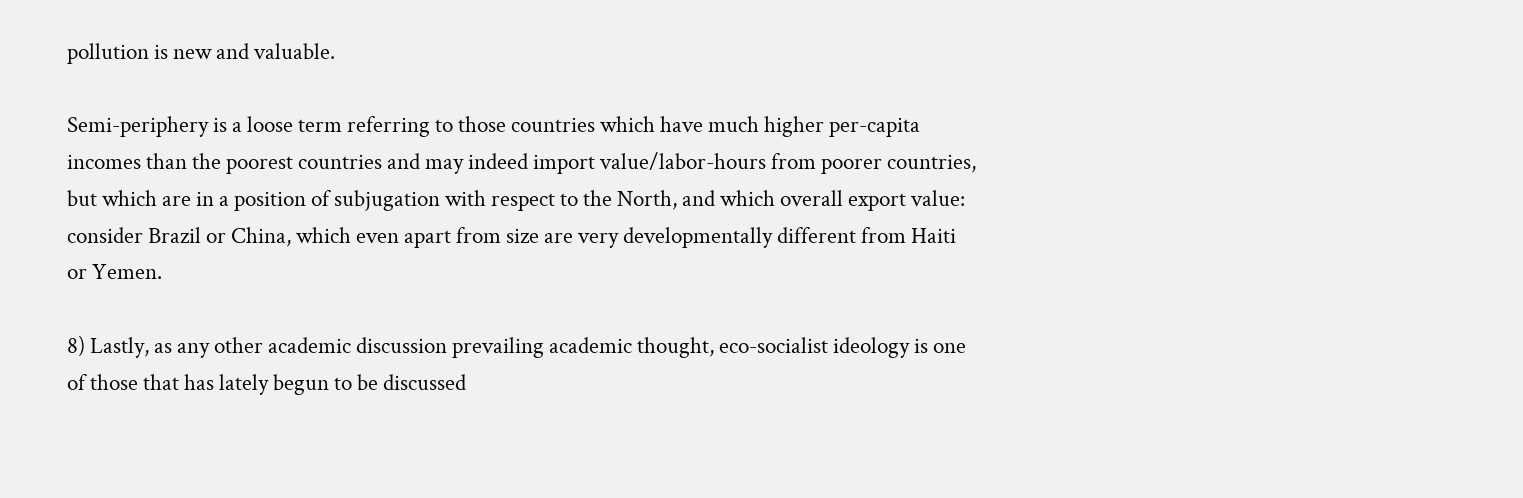pollution is new and valuable.

Semi-periphery is a loose term referring to those countries which have much higher per-capita incomes than the poorest countries and may indeed import value/labor-hours from poorer countries, but which are in a position of subjugation with respect to the North, and which overall export value: consider Brazil or China, which even apart from size are very developmentally different from Haiti or Yemen.

8) Lastly, as any other academic discussion prevailing academic thought, eco-socialist ideology is one of those that has lately begun to be discussed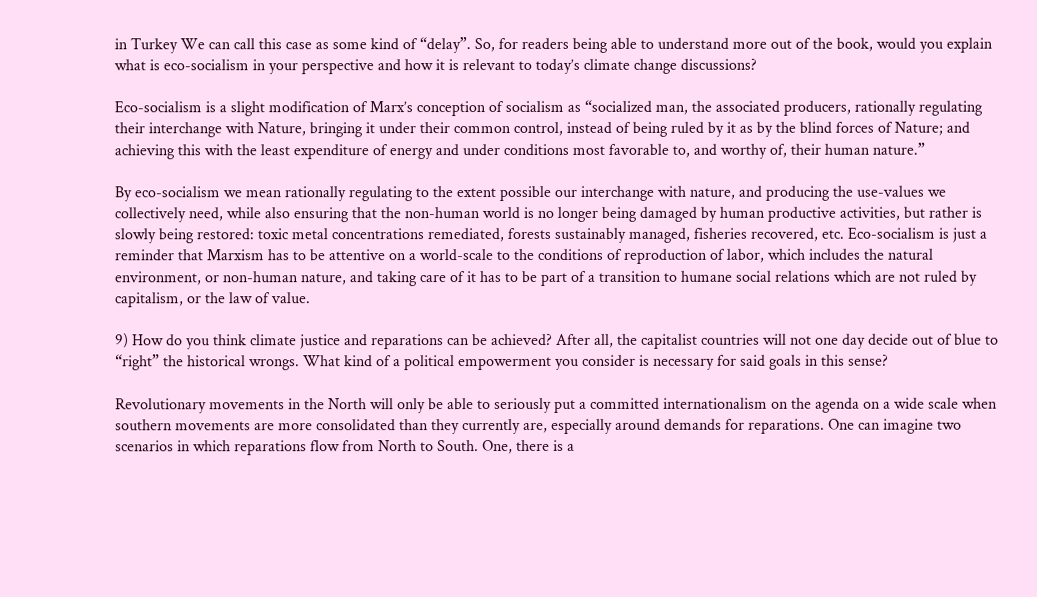in Turkey We can call this case as some kind of “delay”. So, for readers being able to understand more out of the book, would you explain what is eco-socialism in your perspective and how it is relevant to today’s climate change discussions?

Eco-socialism is a slight modification of Marx’s conception of socialism as “socialized man, the associated producers, rationally regulating their interchange with Nature, bringing it under their common control, instead of being ruled by it as by the blind forces of Nature; and achieving this with the least expenditure of energy and under conditions most favorable to, and worthy of, their human nature.”

By eco-socialism we mean rationally regulating to the extent possible our interchange with nature, and producing the use-values we collectively need, while also ensuring that the non-human world is no longer being damaged by human productive activities, but rather is slowly being restored: toxic metal concentrations remediated, forests sustainably managed, fisheries recovered, etc. Eco-socialism is just a reminder that Marxism has to be attentive on a world-scale to the conditions of reproduction of labor, which includes the natural environment, or non-human nature, and taking care of it has to be part of a transition to humane social relations which are not ruled by capitalism, or the law of value.

9) How do you think climate justice and reparations can be achieved? After all, the capitalist countries will not one day decide out of blue to “right” the historical wrongs. What kind of a political empowerment you consider is necessary for said goals in this sense?

Revolutionary movements in the North will only be able to seriously put a committed internationalism on the agenda on a wide scale when southern movements are more consolidated than they currently are, especially around demands for reparations. One can imagine two scenarios in which reparations flow from North to South. One, there is a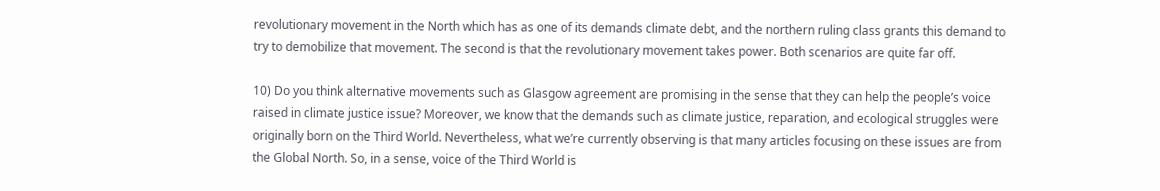revolutionary movement in the North which has as one of its demands climate debt, and the northern ruling class grants this demand to try to demobilize that movement. The second is that the revolutionary movement takes power. Both scenarios are quite far off.

10) Do you think alternative movements such as Glasgow agreement are promising in the sense that they can help the people’s voice raised in climate justice issue? Moreover, we know that the demands such as climate justice, reparation, and ecological struggles were originally born on the Third World. Nevertheless, what we’re currently observing is that many articles focusing on these issues are from the Global North. So, in a sense, voice of the Third World is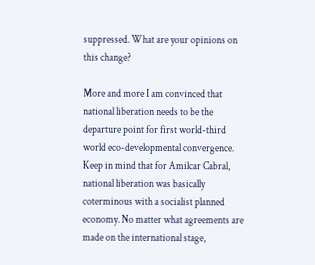suppressed. What are your opinions on this change?

More and more I am convinced that national liberation needs to be the departure point for first world-third world eco-developmental convergence. Keep in mind that for Amilcar Cabral, national liberation was basically coterminous with a socialist planned economy. No matter what agreements are made on the international stage,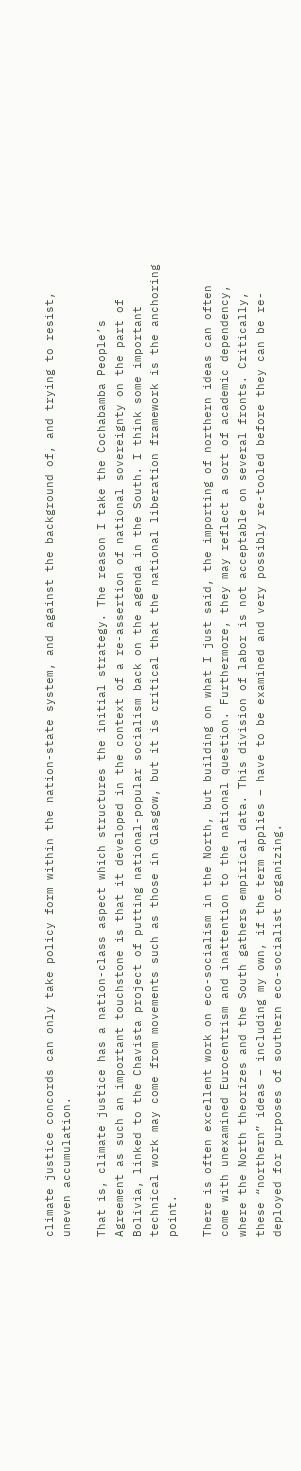climate justice concords can only take policy form within the nation-state system, and against the background of, and trying to resist, uneven accumulation.

That is, climate justice has a nation-class aspect which structures the initial strategy. The reason I take the Cochabamba People’s Agreement as such an important touchstone is that it developed in the context of a re-assertion of national sovereignty on the part of Bolivia, linked to the Chavista project of putting national-popular socialism back on the agenda in the South. I think some important technical work may come from movements such as those in Glasgow, but it is critical that the national liberation framework is the anchoring point.

There is often excellent work on eco-socialism in the North, but building on what I just said, the importing of northern ideas can often come with unexamined Eurocentrism and inattention to the national question. Furthermore, they may reflect a sort of academic dependency, where the North theorizes and the South gathers empirical data. This division of labor is not acceptable on several fronts. Critically, these “northern” ideas – including my own, if the term applies – have to be examined and very possibly re-tooled before they can be re-deployed for purposes of southern eco-socialist organizing.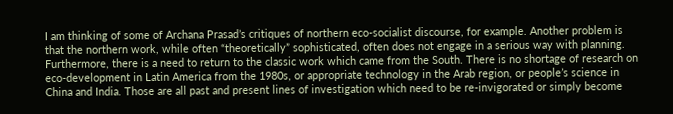I am thinking of some of Archana Prasad’s critiques of northern eco-socialist discourse, for example. Another problem is that the northern work, while often “theoretically” sophisticated, often does not engage in a serious way with planning. Furthermore, there is a need to return to the classic work which came from the South. There is no shortage of research on eco-development in Latin America from the 1980s, or appropriate technology in the Arab region, or people’s science in China and India. Those are all past and present lines of investigation which need to be re-invigorated or simply become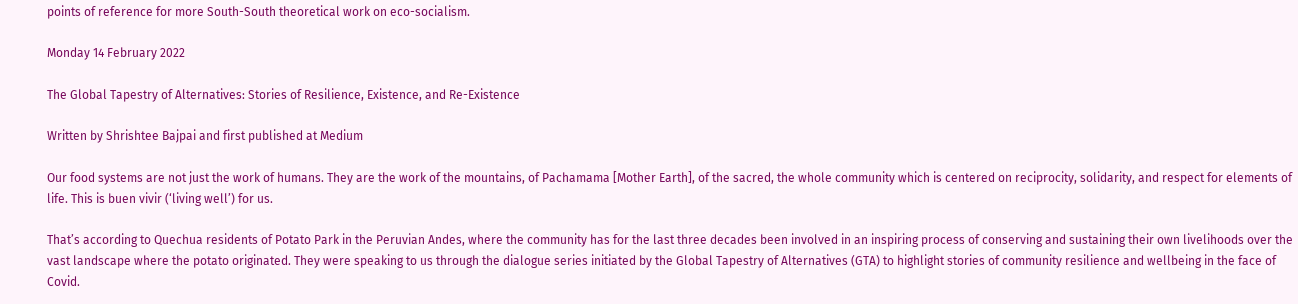points of reference for more South-South theoretical work on eco-socialism.

Monday 14 February 2022

The Global Tapestry of Alternatives: Stories of Resilience, Existence, and Re-Existence

Written by Shrishtee Bajpai and first published at Medium

Our food systems are not just the work of humans. They are the work of the mountains, of Pachamama [Mother Earth], of the sacred, the whole community which is centered on reciprocity, solidarity, and respect for elements of life. This is buen vivir (‘living well’) for us.

That’s according to Quechua residents of Potato Park in the Peruvian Andes, where the community has for the last three decades been involved in an inspiring process of conserving and sustaining their own livelihoods over the vast landscape where the potato originated. They were speaking to us through the dialogue series initiated by the Global Tapestry of Alternatives (GTA) to highlight stories of community resilience and wellbeing in the face of Covid.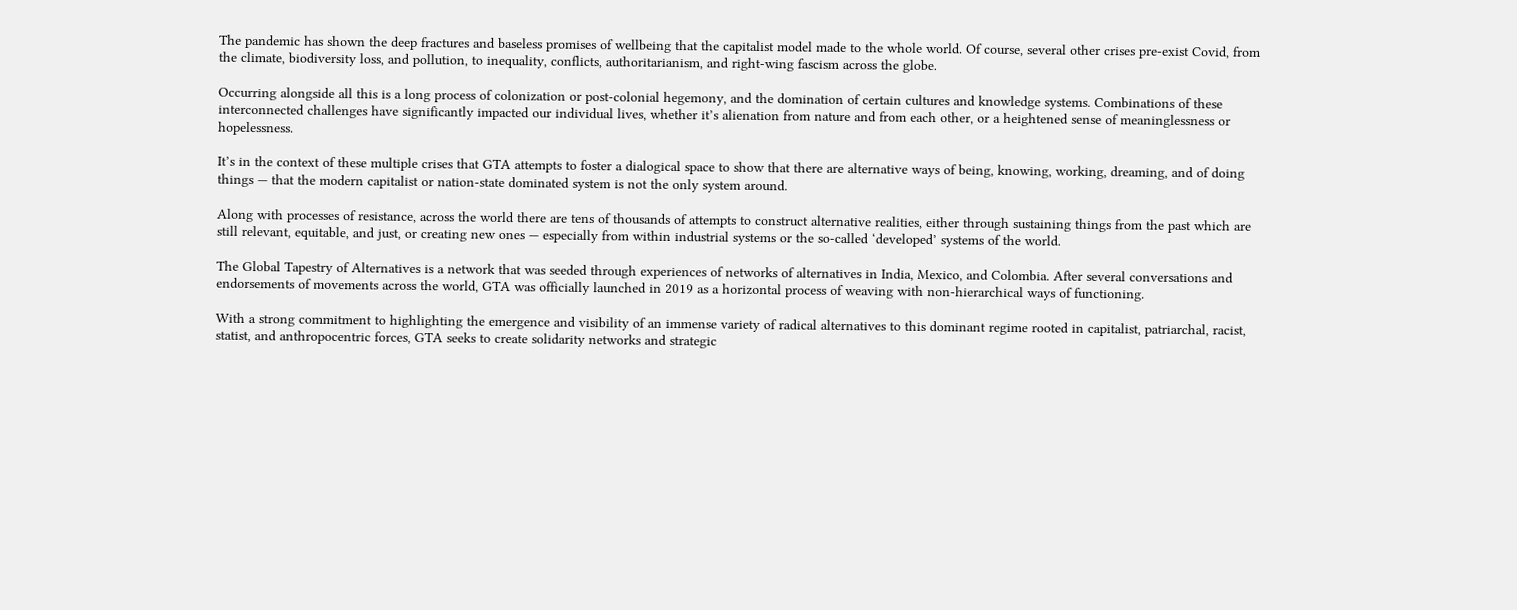The pandemic has shown the deep fractures and baseless promises of wellbeing that the capitalist model made to the whole world. Of course, several other crises pre-exist Covid, from the climate, biodiversity loss, and pollution, to inequality, conflicts, authoritarianism, and right-wing fascism across the globe.

Occurring alongside all this is a long process of colonization or post-colonial hegemony, and the domination of certain cultures and knowledge systems. Combinations of these interconnected challenges have significantly impacted our individual lives, whether it’s alienation from nature and from each other, or a heightened sense of meaninglessness or hopelessness.

It’s in the context of these multiple crises that GTA attempts to foster a dialogical space to show that there are alternative ways of being, knowing, working, dreaming, and of doing things — that the modern capitalist or nation-state dominated system is not the only system around.

Along with processes of resistance, across the world there are tens of thousands of attempts to construct alternative realities, either through sustaining things from the past which are still relevant, equitable, and just, or creating new ones — especially from within industrial systems or the so-called ‘developed’ systems of the world.

The Global Tapestry of Alternatives is a network that was seeded through experiences of networks of alternatives in India, Mexico, and Colombia. After several conversations and endorsements of movements across the world, GTA was officially launched in 2019 as a horizontal process of weaving with non-hierarchical ways of functioning.

With a strong commitment to highlighting the emergence and visibility of an immense variety of radical alternatives to this dominant regime rooted in capitalist, patriarchal, racist, statist, and anthropocentric forces, GTA seeks to create solidarity networks and strategic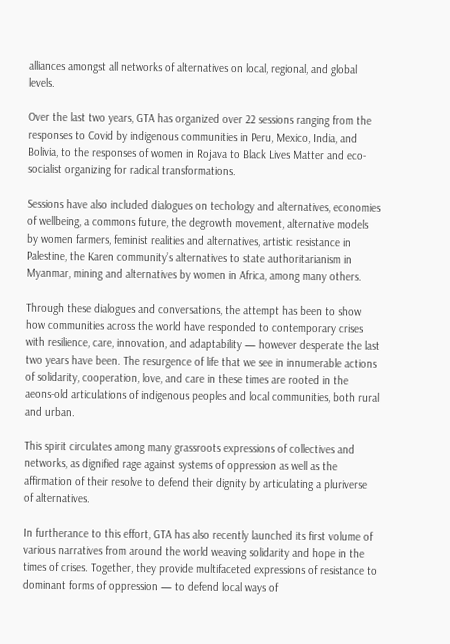alliances amongst all networks of alternatives on local, regional, and global levels.

Over the last two years, GTA has organized over 22 sessions ranging from the responses to Covid by indigenous communities in Peru, Mexico, India, and Bolivia, to the responses of women in Rojava to Black Lives Matter and eco-socialist organizing for radical transformations.

Sessions have also included dialogues on techology and alternatives, economies of wellbeing, a commons future, the degrowth movement, alternative models by women farmers, feminist realities and alternatives, artistic resistance in Palestine, the Karen community’s alternatives to state authoritarianism in Myanmar, mining and alternatives by women in Africa, among many others.

Through these dialogues and conversations, the attempt has been to show how communities across the world have responded to contemporary crises with resilience, care, innovation, and adaptability — however desperate the last two years have been. The resurgence of life that we see in innumerable actions of solidarity, cooperation, love, and care in these times are rooted in the aeons-old articulations of indigenous peoples and local communities, both rural and urban.

This spirit circulates among many grassroots expressions of collectives and networks, as dignified rage against systems of oppression as well as the affirmation of their resolve to defend their dignity by articulating a pluriverse of alternatives.

In furtherance to this effort, GTA has also recently launched its first volume of various narratives from around the world weaving solidarity and hope in the times of crises. Together, they provide multifaceted expressions of resistance to dominant forms of oppression — to defend local ways of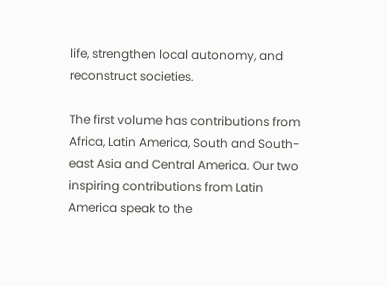life, strengthen local autonomy, and reconstruct societies.

The first volume has contributions from Africa, Latin America, South and South-east Asia and Central America. Our two inspiring contributions from Latin America speak to the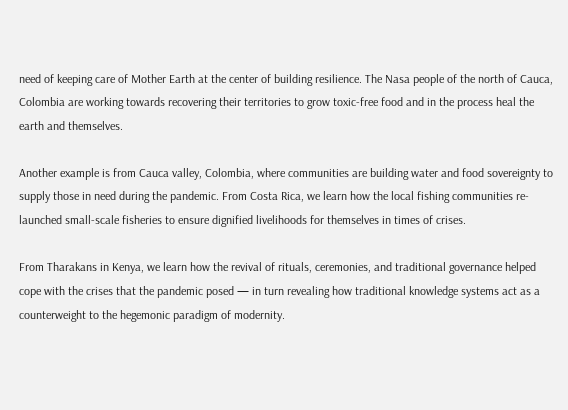need of keeping care of Mother Earth at the center of building resilience. The Nasa people of the north of Cauca, Colombia are working towards recovering their territories to grow toxic-free food and in the process heal the earth and themselves.

Another example is from Cauca valley, Colombia, where communities are building water and food sovereignty to supply those in need during the pandemic. From Costa Rica, we learn how the local fishing communities re-launched small-scale fisheries to ensure dignified livelihoods for themselves in times of crises.

From Tharakans in Kenya, we learn how the revival of rituals, ceremonies, and traditional governance helped cope with the crises that the pandemic posed — in turn revealing how traditional knowledge systems act as a counterweight to the hegemonic paradigm of modernity.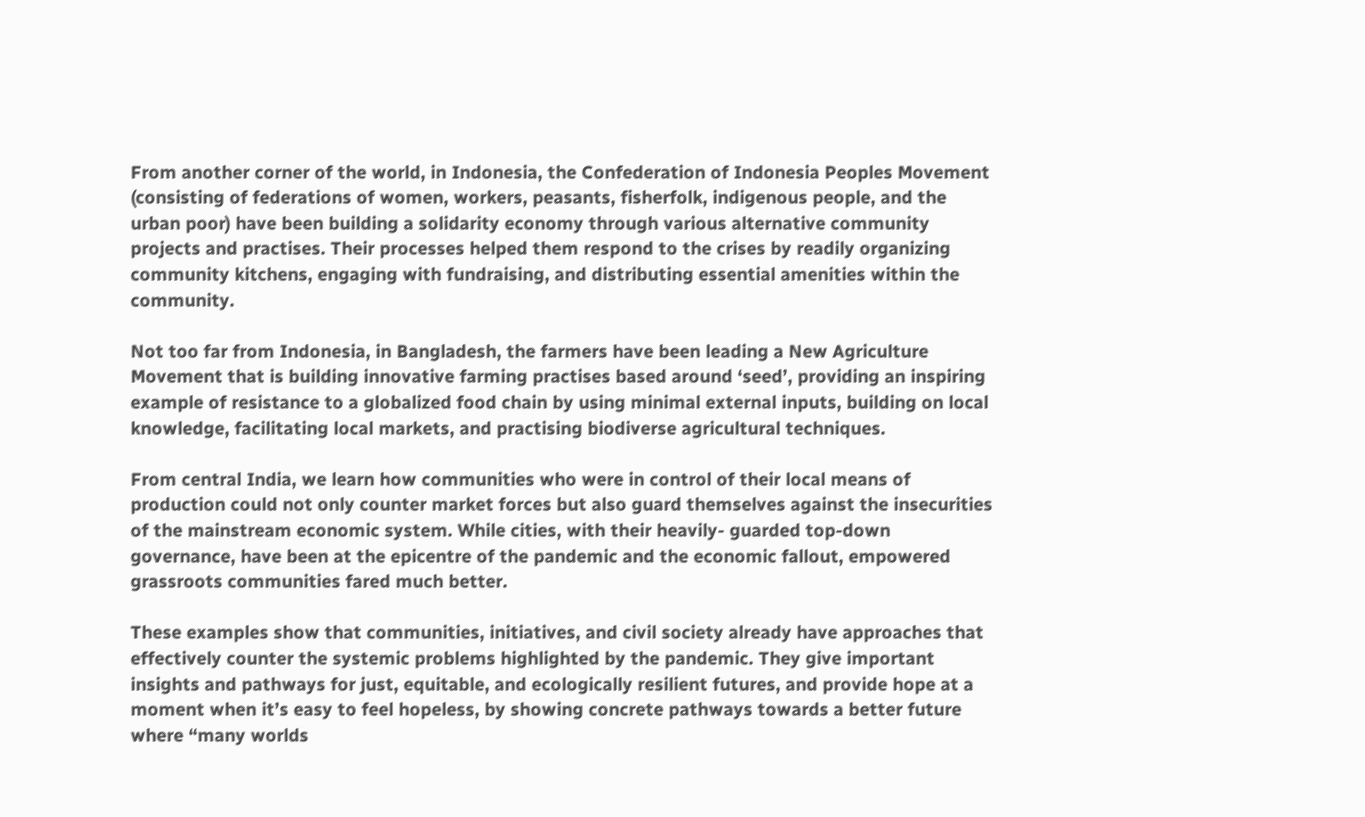From another corner of the world, in Indonesia, the Confederation of Indonesia Peoples Movement (consisting of federations of women, workers, peasants, fisherfolk, indigenous people, and the urban poor) have been building a solidarity economy through various alternative community projects and practises. Their processes helped them respond to the crises by readily organizing community kitchens, engaging with fundraising, and distributing essential amenities within the community.

Not too far from Indonesia, in Bangladesh, the farmers have been leading a New Agriculture Movement that is building innovative farming practises based around ‘seed’, providing an inspiring example of resistance to a globalized food chain by using minimal external inputs, building on local knowledge, facilitating local markets, and practising biodiverse agricultural techniques.

From central India, we learn how communities who were in control of their local means of production could not only counter market forces but also guard themselves against the insecurities of the mainstream economic system. While cities, with their heavily- guarded top-down governance, have been at the epicentre of the pandemic and the economic fallout, empowered grassroots communities fared much better.

These examples show that communities, initiatives, and civil society already have approaches that effectively counter the systemic problems highlighted by the pandemic. They give important insights and pathways for just, equitable, and ecologically resilient futures, and provide hope at a moment when it’s easy to feel hopeless, by showing concrete pathways towards a better future where “many worlds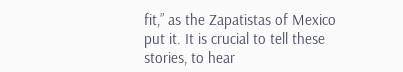fit,” as the Zapatistas of Mexico put it. It is crucial to tell these stories, to hear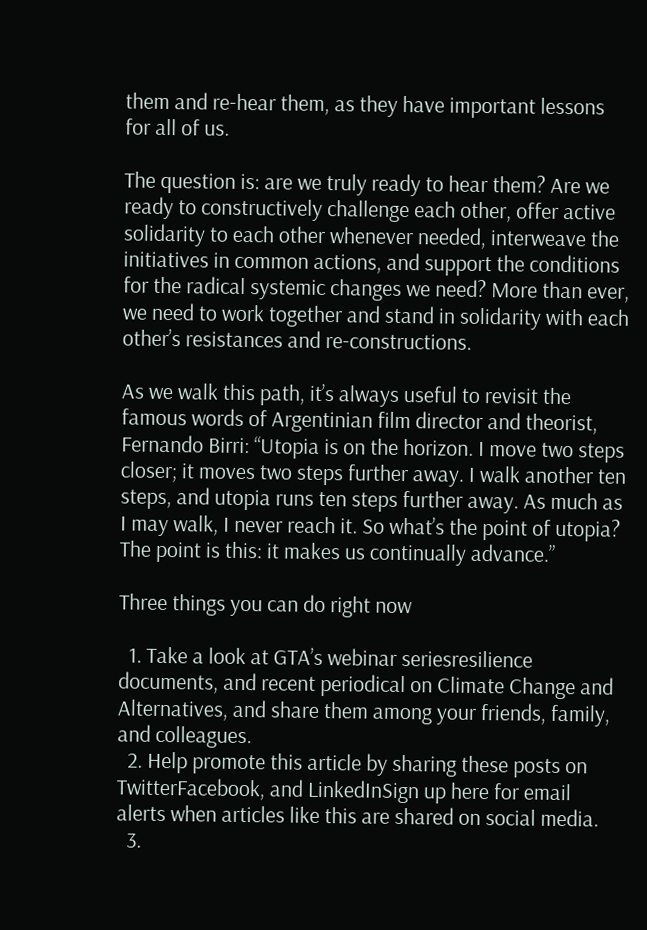them and re-hear them, as they have important lessons for all of us.

The question is: are we truly ready to hear them? Are we ready to constructively challenge each other, offer active solidarity to each other whenever needed, interweave the initiatives in common actions, and support the conditions for the radical systemic changes we need? More than ever, we need to work together and stand in solidarity with each other’s resistances and re-constructions.

As we walk this path, it’s always useful to revisit the famous words of Argentinian film director and theorist, Fernando Birri: “Utopia is on the horizon. I move two steps closer; it moves two steps further away. I walk another ten steps, and utopia runs ten steps further away. As much as I may walk, I never reach it. So what’s the point of utopia? The point is this: it makes us continually advance.”

Three things you can do right now

  1. Take a look at GTA’s webinar seriesresilience documents, and recent periodical on Climate Change and Alternatives, and share them among your friends, family, and colleagues.
  2. Help promote this article by sharing these posts on TwitterFacebook, and LinkedInSign up here for email alerts when articles like this are shared on social media.
  3.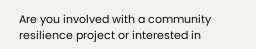Are you involved with a community resilience project or interested in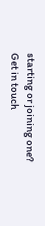starting or joining one? Get in touch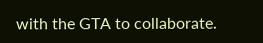with the GTA to collaborate.